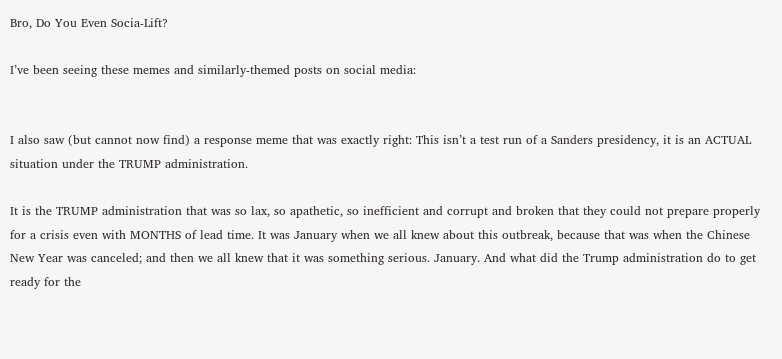Bro, Do You Even Socia-Lift?

I’ve been seeing these memes and similarly-themed posts on social media:


I also saw (but cannot now find) a response meme that was exactly right: This isn’t a test run of a Sanders presidency, it is an ACTUAL situation under the TRUMP administration.

It is the TRUMP administration that was so lax, so apathetic, so inefficient and corrupt and broken that they could not prepare properly for a crisis even with MONTHS of lead time. It was January when we all knew about this outbreak, because that was when the Chinese New Year was canceled; and then we all knew that it was something serious. January. And what did the Trump administration do to get ready for the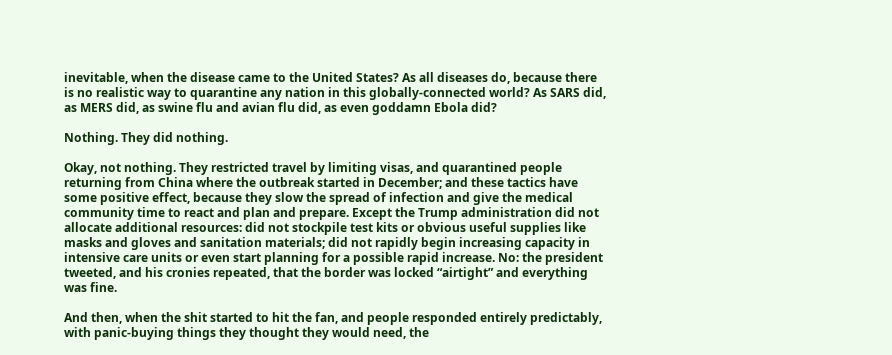inevitable, when the disease came to the United States? As all diseases do, because there is no realistic way to quarantine any nation in this globally-connected world? As SARS did, as MERS did, as swine flu and avian flu did, as even goddamn Ebola did?

Nothing. They did nothing.

Okay, not nothing. They restricted travel by limiting visas, and quarantined people returning from China where the outbreak started in December; and these tactics have some positive effect, because they slow the spread of infection and give the medical community time to react and plan and prepare. Except the Trump administration did not allocate additional resources: did not stockpile test kits or obvious useful supplies like masks and gloves and sanitation materials; did not rapidly begin increasing capacity in intensive care units or even start planning for a possible rapid increase. No: the president tweeted, and his cronies repeated, that the border was locked “airtight” and everything was fine.

And then, when the shit started to hit the fan, and people responded entirely predictably, with panic-buying things they thought they would need, the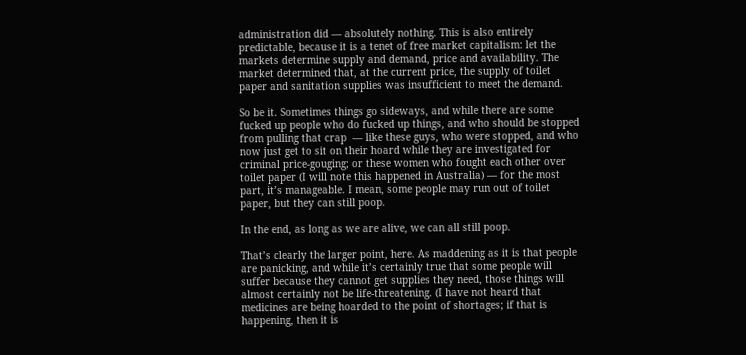administration did — absolutely nothing. This is also entirely predictable, because it is a tenet of free market capitalism: let the markets determine supply and demand, price and availability. The market determined that, at the current price, the supply of toilet paper and sanitation supplies was insufficient to meet the demand.

So be it. Sometimes things go sideways, and while there are some fucked up people who do fucked up things, and who should be stopped from pulling that crap  — like these guys, who were stopped, and who now just get to sit on their hoard while they are investigated for criminal price-gouging; or these women who fought each other over toilet paper (I will note this happened in Australia) — for the most part, it’s manageable. I mean, some people may run out of toilet paper, but they can still poop.

In the end, as long as we are alive, we can all still poop.

That’s clearly the larger point, here. As maddening as it is that people are panicking, and while it’s certainly true that some people will suffer because they cannot get supplies they need, those things will almost certainly not be life-threatening. (I have not heard that medicines are being hoarded to the point of shortages; if that is happening, then it is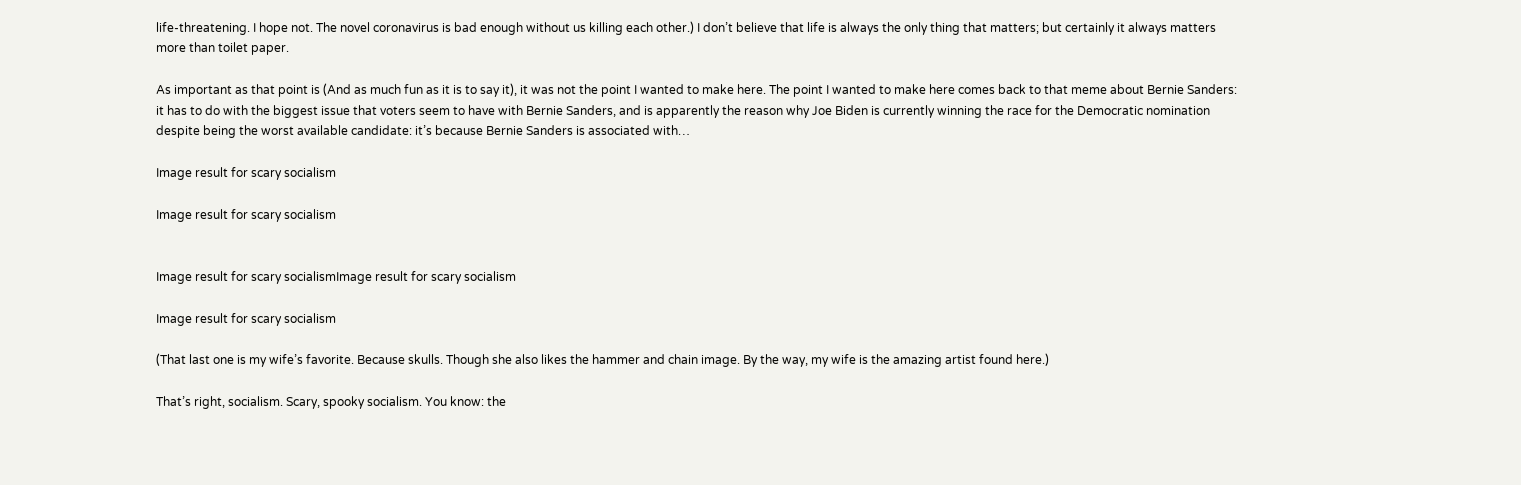life-threatening. I hope not. The novel coronavirus is bad enough without us killing each other.) I don’t believe that life is always the only thing that matters; but certainly it always matters more than toilet paper.

As important as that point is (And as much fun as it is to say it), it was not the point I wanted to make here. The point I wanted to make here comes back to that meme about Bernie Sanders: it has to do with the biggest issue that voters seem to have with Bernie Sanders, and is apparently the reason why Joe Biden is currently winning the race for the Democratic nomination despite being the worst available candidate: it’s because Bernie Sanders is associated with…

Image result for scary socialism

Image result for scary socialism


Image result for scary socialismImage result for scary socialism

Image result for scary socialism

(That last one is my wife’s favorite. Because skulls. Though she also likes the hammer and chain image. By the way, my wife is the amazing artist found here.)

That’s right, socialism. Scary, spooky socialism. You know: the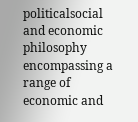politicalsocial and economic philosophy encompassing a range of economic and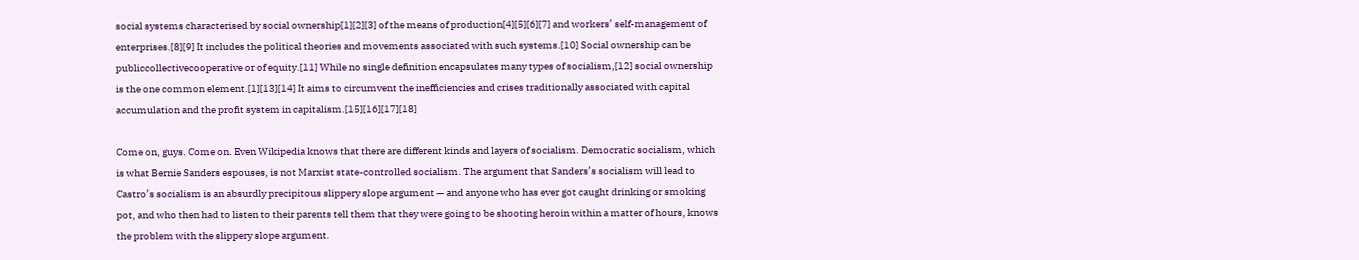social systems characterised by social ownership[1][2][3] of the means of production[4][5][6][7] and workers’ self-management of enterprises.[8][9] It includes the political theories and movements associated with such systems.[10] Social ownership can be publiccollectivecooperative or of equity.[11] While no single definition encapsulates many types of socialism,[12] social ownership is the one common element.[1][13][14] It aims to circumvent the inefficiencies and crises traditionally associated with capital accumulation and the profit system in capitalism.[15][16][17][18]

Come on, guys. Come on. Even Wikipedia knows that there are different kinds and layers of socialism. Democratic socialism, which is what Bernie Sanders espouses, is not Marxist state-controlled socialism. The argument that Sanders’s socialism will lead to Castro’s socialism is an absurdly precipitous slippery slope argument — and anyone who has ever got caught drinking or smoking pot, and who then had to listen to their parents tell them that they were going to be shooting heroin within a matter of hours, knows the problem with the slippery slope argument.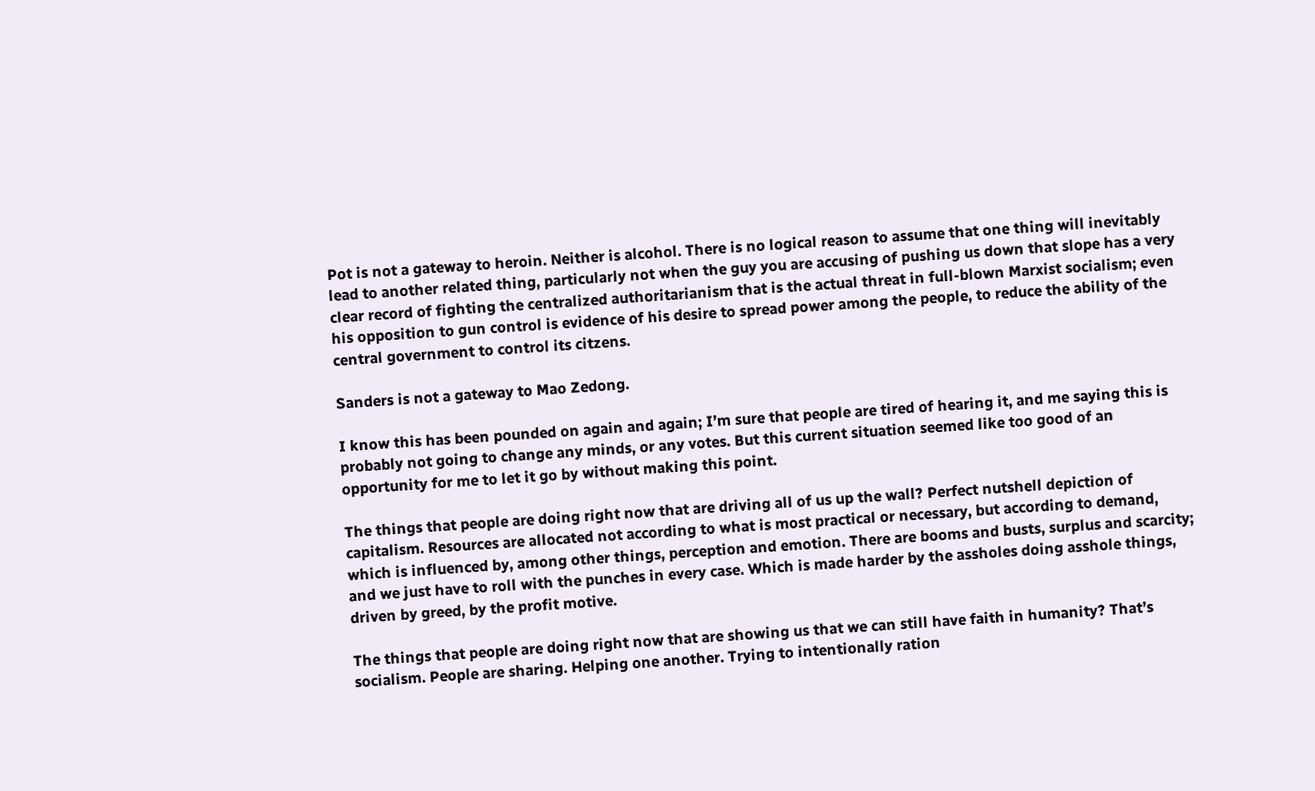Pot is not a gateway to heroin. Neither is alcohol. There is no logical reason to assume that one thing will inevitably lead to another related thing, particularly not when the guy you are accusing of pushing us down that slope has a very clear record of fighting the centralized authoritarianism that is the actual threat in full-blown Marxist socialism; even his opposition to gun control is evidence of his desire to spread power among the people, to reduce the ability of the central government to control its citzens.

Sanders is not a gateway to Mao Zedong.

I know this has been pounded on again and again; I’m sure that people are tired of hearing it, and me saying this is probably not going to change any minds, or any votes. But this current situation seemed like too good of an opportunity for me to let it go by without making this point.

The things that people are doing right now that are driving all of us up the wall? Perfect nutshell depiction of capitalism. Resources are allocated not according to what is most practical or necessary, but according to demand, which is influenced by, among other things, perception and emotion. There are booms and busts, surplus and scarcity; and we just have to roll with the punches in every case. Which is made harder by the assholes doing asshole things, driven by greed, by the profit motive.

The things that people are doing right now that are showing us that we can still have faith in humanity? That’s socialism. People are sharing. Helping one another. Trying to intentionally ration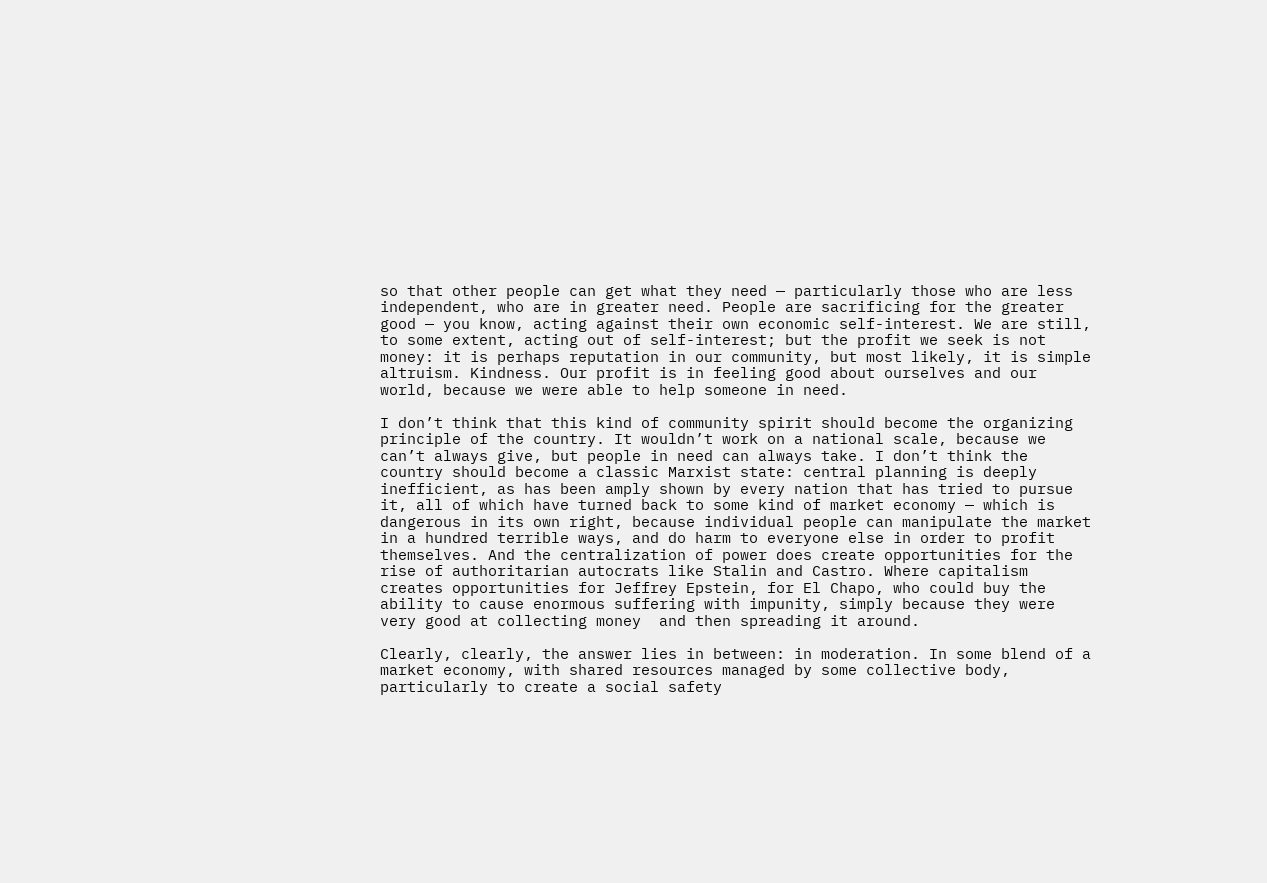so that other people can get what they need — particularly those who are less independent, who are in greater need. People are sacrificing for the greater good — you know, acting against their own economic self-interest. We are still, to some extent, acting out of self-interest; but the profit we seek is not money: it is perhaps reputation in our community, but most likely, it is simple altruism. Kindness. Our profit is in feeling good about ourselves and our world, because we were able to help someone in need.

I don’t think that this kind of community spirit should become the organizing principle of the country. It wouldn’t work on a national scale, because we can’t always give, but people in need can always take. I don’t think the country should become a classic Marxist state: central planning is deeply inefficient, as has been amply shown by every nation that has tried to pursue it, all of which have turned back to some kind of market economy — which is dangerous in its own right, because individual people can manipulate the market in a hundred terrible ways, and do harm to everyone else in order to profit themselves. And the centralization of power does create opportunities for the rise of authoritarian autocrats like Stalin and Castro. Where capitalism creates opportunities for Jeffrey Epstein, for El Chapo, who could buy the ability to cause enormous suffering with impunity, simply because they were very good at collecting money  and then spreading it around.

Clearly, clearly, the answer lies in between: in moderation. In some blend of a market economy, with shared resources managed by some collective body, particularly to create a social safety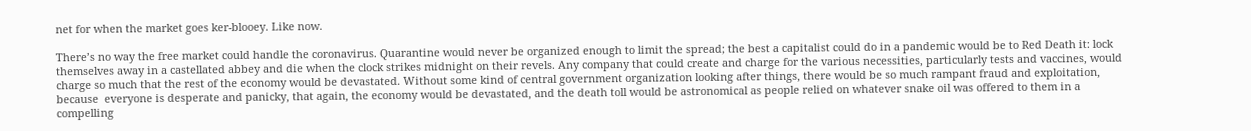net for when the market goes ker-blooey. Like now.

There’s no way the free market could handle the coronavirus. Quarantine would never be organized enough to limit the spread; the best a capitalist could do in a pandemic would be to Red Death it: lock themselves away in a castellated abbey and die when the clock strikes midnight on their revels. Any company that could create and charge for the various necessities, particularly tests and vaccines, would charge so much that the rest of the economy would be devastated. Without some kind of central government organization looking after things, there would be so much rampant fraud and exploitation, because  everyone is desperate and panicky, that again, the economy would be devastated, and the death toll would be astronomical as people relied on whatever snake oil was offered to them in a compelling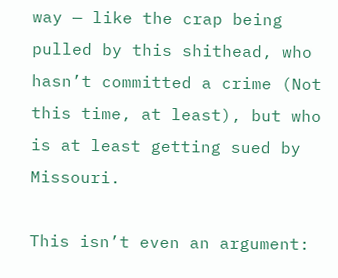way — like the crap being pulled by this shithead, who hasn’t committed a crime (Not this time, at least), but who is at least getting sued by Missouri.

This isn’t even an argument: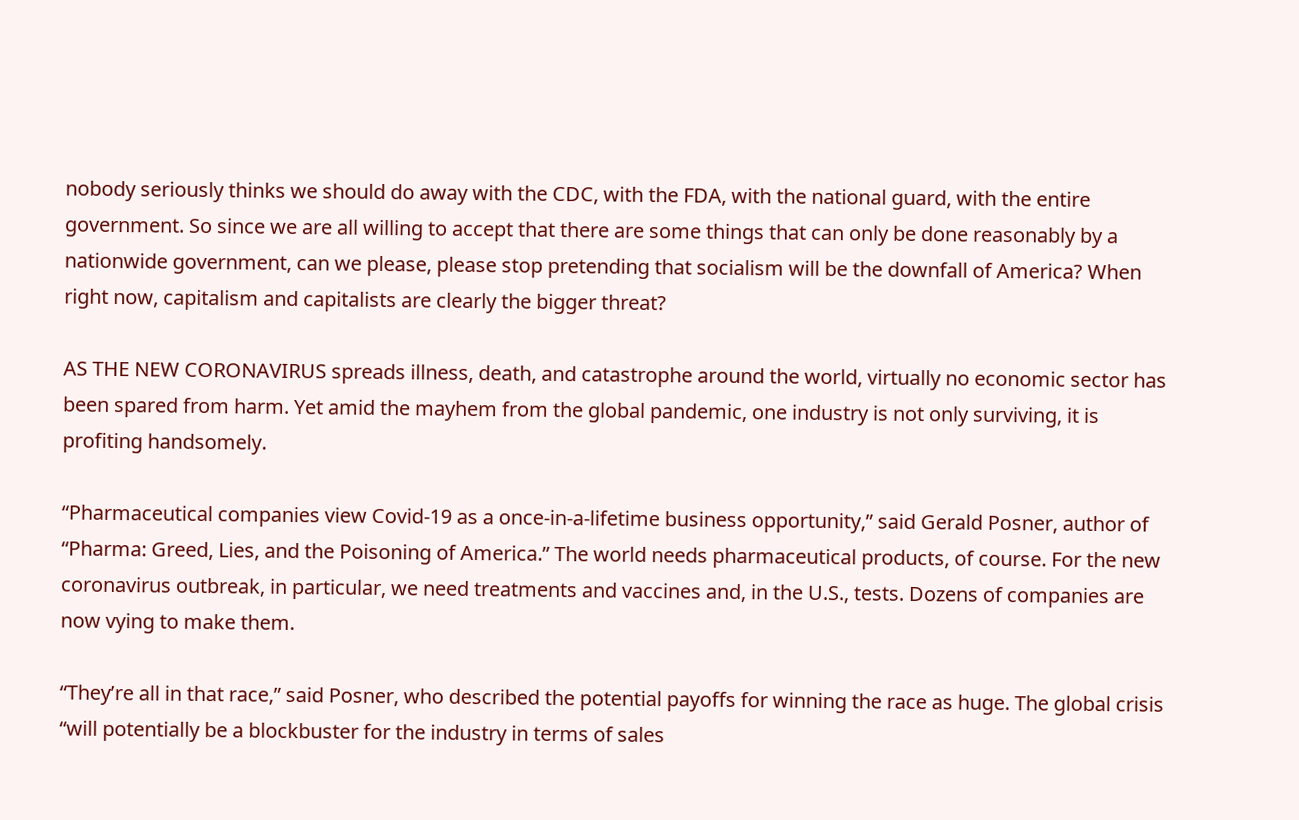nobody seriously thinks we should do away with the CDC, with the FDA, with the national guard, with the entire government. So since we are all willing to accept that there are some things that can only be done reasonably by a nationwide government, can we please, please stop pretending that socialism will be the downfall of America? When right now, capitalism and capitalists are clearly the bigger threat?

AS THE NEW CORONAVIRUS spreads illness, death, and catastrophe around the world, virtually no economic sector has been spared from harm. Yet amid the mayhem from the global pandemic, one industry is not only surviving, it is profiting handsomely.

“Pharmaceutical companies view Covid-19 as a once-in-a-lifetime business opportunity,” said Gerald Posner, author of “Pharma: Greed, Lies, and the Poisoning of America.” The world needs pharmaceutical products, of course. For the new coronavirus outbreak, in particular, we need treatments and vaccines and, in the U.S., tests. Dozens of companies are now vying to make them.

“They’re all in that race,” said Posner, who described the potential payoffs for winning the race as huge. The global crisis “will potentially be a blockbuster for the industry in terms of sales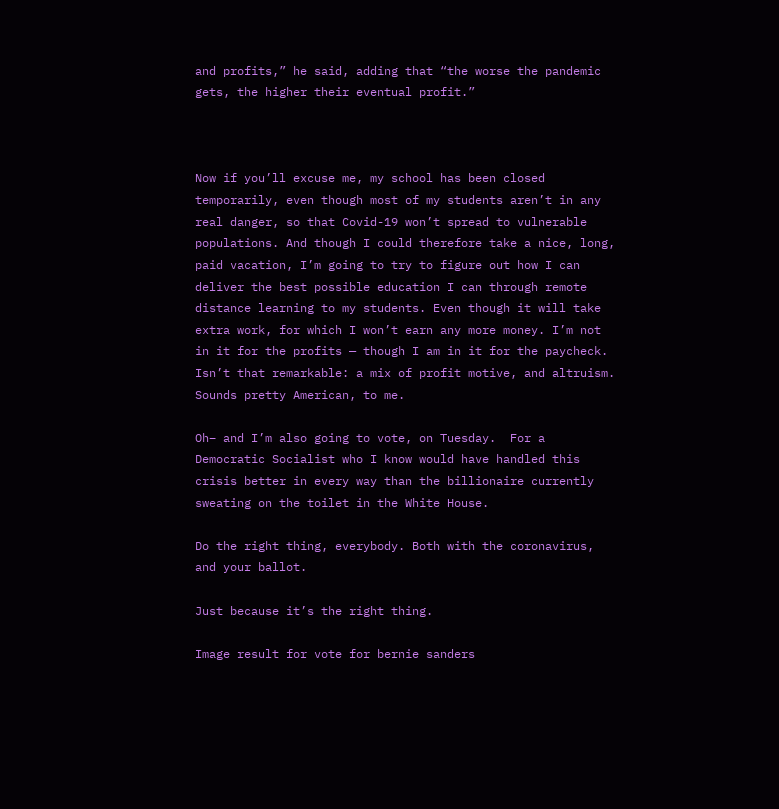and profits,” he said, adding that “the worse the pandemic gets, the higher their eventual profit.”



Now if you’ll excuse me, my school has been closed temporarily, even though most of my students aren’t in any real danger, so that Covid-19 won’t spread to vulnerable populations. And though I could therefore take a nice, long, paid vacation, I’m going to try to figure out how I can deliver the best possible education I can through remote distance learning to my students. Even though it will take extra work, for which I won’t earn any more money. I’m not in it for the profits — though I am in it for the paycheck. Isn’t that remarkable: a mix of profit motive, and altruism. Sounds pretty American, to me.

Oh– and I’m also going to vote, on Tuesday.  For a Democratic Socialist who I know would have handled this crisis better in every way than the billionaire currently sweating on the toilet in the White House.

Do the right thing, everybody. Both with the coronavirus, and your ballot.

Just because it’s the right thing.

Image result for vote for bernie sanders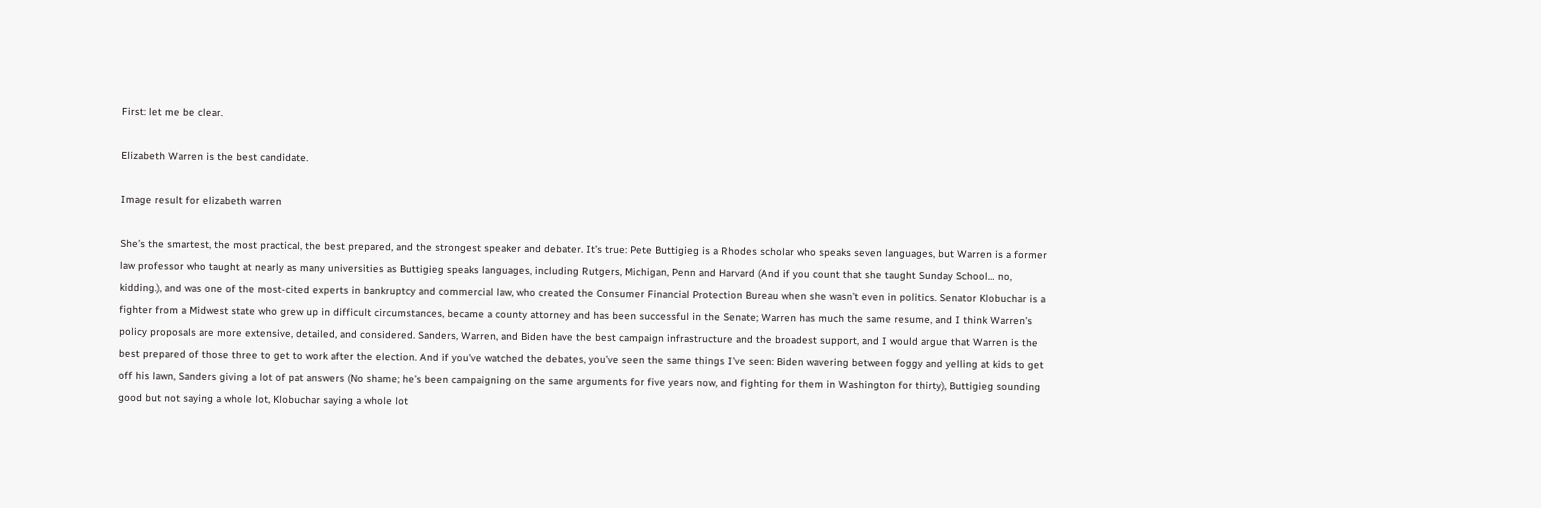First: let me be clear.

Elizabeth Warren is the best candidate.

Image result for elizabeth warren

She’s the smartest, the most practical, the best prepared, and the strongest speaker and debater. It’s true: Pete Buttigieg is a Rhodes scholar who speaks seven languages, but Warren is a former law professor who taught at nearly as many universities as Buttigieg speaks languages, including Rutgers, Michigan, Penn and Harvard (And if you count that she taught Sunday School… no, kidding.), and was one of the most-cited experts in bankruptcy and commercial law, who created the Consumer Financial Protection Bureau when she wasn’t even in politics. Senator Klobuchar is a fighter from a Midwest state who grew up in difficult circumstances, became a county attorney and has been successful in the Senate; Warren has much the same resume, and I think Warren’s policy proposals are more extensive, detailed, and considered. Sanders, Warren, and Biden have the best campaign infrastructure and the broadest support, and I would argue that Warren is the best prepared of those three to get to work after the election. And if you’ve watched the debates, you’ve seen the same things I’ve seen: Biden wavering between foggy and yelling at kids to get off his lawn, Sanders giving a lot of pat answers (No shame; he’s been campaigning on the same arguments for five years now, and fighting for them in Washington for thirty), Buttigieg sounding good but not saying a whole lot, Klobuchar saying a whole lot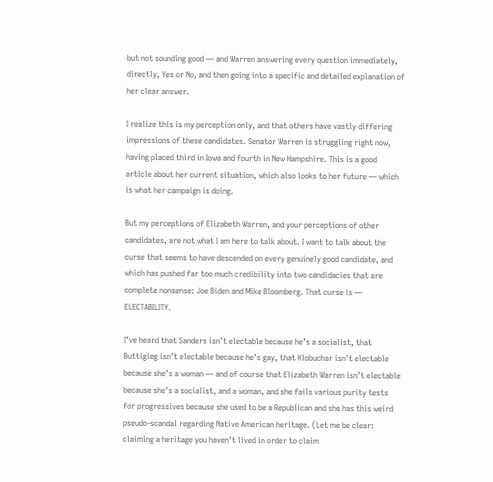but not sounding good — and Warren answering every question immediately, directly, Yes or No, and then going into a specific and detailed explanation of her clear answer.

I realize this is my perception only, and that others have vastly differing impressions of these candidates. Senator Warren is struggling right now, having placed third in Iowa and fourth in New Hampshire. This is a good article about her current situation, which also looks to her future — which is what her campaign is doing.

But my perceptions of Elizabeth Warren, and your perceptions of other candidates, are not what I am here to talk about. I want to talk about the curse that seems to have descended on every genuinely good candidate, and which has pushed far too much credibility into two candidacies that are complete nonsense: Joe Biden and Mike Bloomberg. That curse is — ELECTABILITY.

I’ve heard that Sanders isn’t electable because he’s a socialist, that Buttigieg isn’t electable because he’s gay, that Klobuchar isn’t electable because she’s a woman — and of course that Elizabeth Warren isn’t electable because she’s a socialist, and a woman, and she fails various purity tests for progressives because she used to be a Republican and she has this weird pseudo-scandal regarding Native American heritage. (Let me be clear: claiming a heritage you haven’t lived in order to claim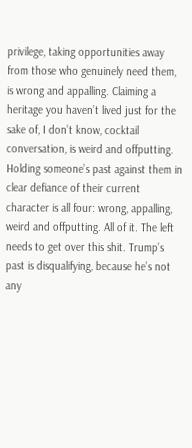privilege, taking opportunities away from those who genuinely need them, is wrong and appalling. Claiming a heritage you haven’t lived just for the sake of, I don’t know, cocktail conversation, is weird and offputting. Holding someone’s past against them in clear defiance of their current character is all four: wrong, appalling, weird and offputting. All of it. The left needs to get over this shit. Trump’s past is disqualifying, because he’s not any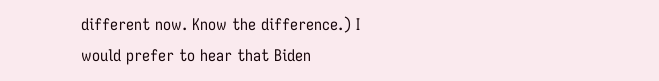different now. Know the difference.) I would prefer to hear that Biden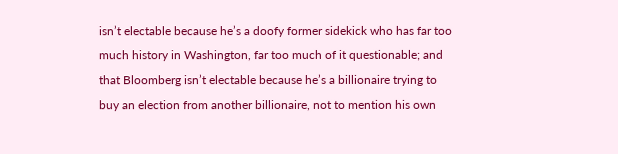isn’t electable because he’s a doofy former sidekick who has far too much history in Washington, far too much of it questionable; and that Bloomberg isn’t electable because he’s a billionaire trying to buy an election from another billionaire, not to mention his own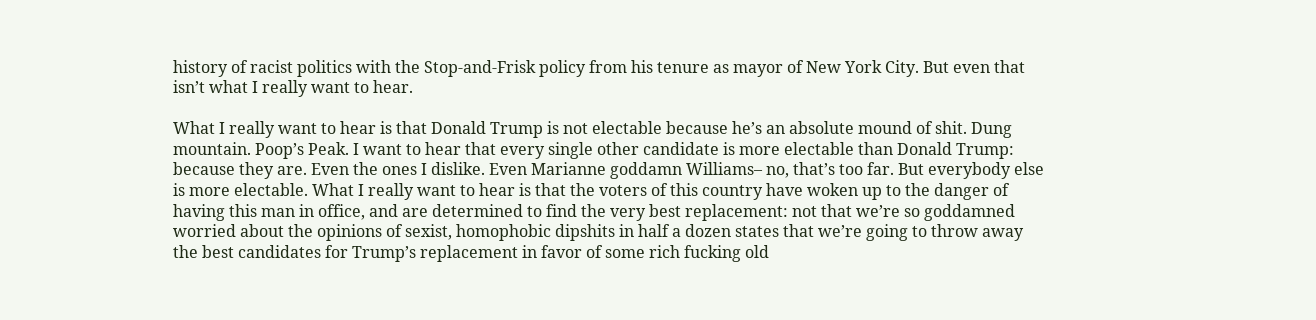history of racist politics with the Stop-and-Frisk policy from his tenure as mayor of New York City. But even that isn’t what I really want to hear.

What I really want to hear is that Donald Trump is not electable because he’s an absolute mound of shit. Dung mountain. Poop’s Peak. I want to hear that every single other candidate is more electable than Donald Trump: because they are. Even the ones I dislike. Even Marianne goddamn Williams– no, that’s too far. But everybody else is more electable. What I really want to hear is that the voters of this country have woken up to the danger of having this man in office, and are determined to find the very best replacement: not that we’re so goddamned worried about the opinions of sexist, homophobic dipshits in half a dozen states that we’re going to throw away the best candidates for Trump’s replacement in favor of some rich fucking old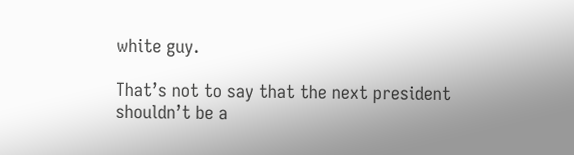white guy.

That’s not to say that the next president shouldn’t be a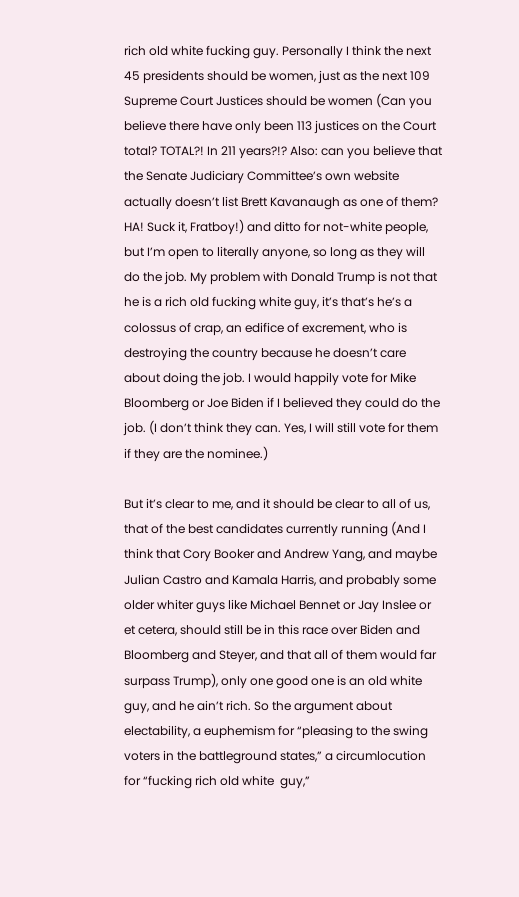rich old white fucking guy. Personally I think the next 45 presidents should be women, just as the next 109 Supreme Court Justices should be women (Can you believe there have only been 113 justices on the Court total? TOTAL?! In 211 years?!? Also: can you believe that the Senate Judiciary Committee’s own website actually doesn’t list Brett Kavanaugh as one of them? HA! Suck it, Fratboy!) and ditto for not-white people, but I’m open to literally anyone, so long as they will do the job. My problem with Donald Trump is not that he is a rich old fucking white guy, it’s that’s he’s a colossus of crap, an edifice of excrement, who is destroying the country because he doesn’t care about doing the job. I would happily vote for Mike Bloomberg or Joe Biden if I believed they could do the job. (I don’t think they can. Yes, I will still vote for them if they are the nominee.)

But it’s clear to me, and it should be clear to all of us, that of the best candidates currently running (And I think that Cory Booker and Andrew Yang, and maybe Julian Castro and Kamala Harris, and probably some older whiter guys like Michael Bennet or Jay Inslee or et cetera, should still be in this race over Biden and Bloomberg and Steyer, and that all of them would far surpass Trump), only one good one is an old white guy, and he ain’t rich. So the argument about electability, a euphemism for “pleasing to the swing voters in the battleground states,” a circumlocution for “fucking rich old white  guy,”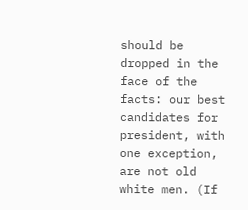should be dropped in the face of the facts: our best candidates for president, with one exception, are not old white men. (If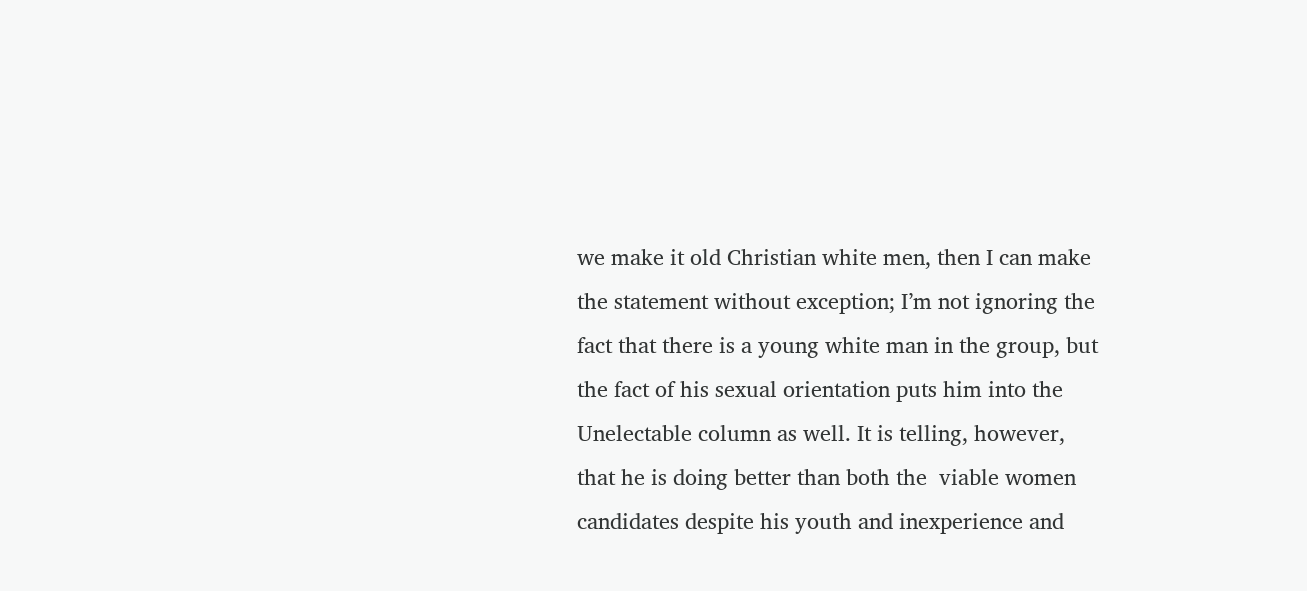we make it old Christian white men, then I can make the statement without exception; I’m not ignoring the fact that there is a young white man in the group, but the fact of his sexual orientation puts him into the Unelectable column as well. It is telling, however, that he is doing better than both the  viable women candidates despite his youth and inexperience and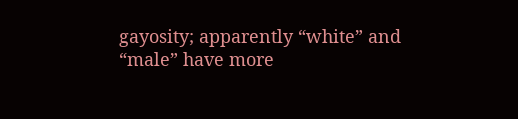gayosity; apparently “white” and “male” have more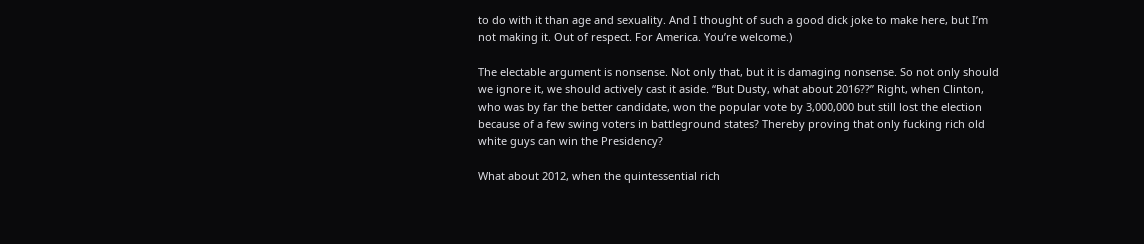to do with it than age and sexuality. And I thought of such a good dick joke to make here, but I’m not making it. Out of respect. For America. You’re welcome.)

The electable argument is nonsense. Not only that, but it is damaging nonsense. So not only should we ignore it, we should actively cast it aside. “But Dusty, what about 2016??” Right, when Clinton, who was by far the better candidate, won the popular vote by 3,000,000 but still lost the election because of a few swing voters in battleground states? Thereby proving that only fucking rich old white guys can win the Presidency?

What about 2012, when the quintessential rich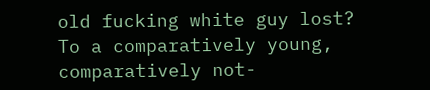old fucking white guy lost? To a comparatively young, comparatively not-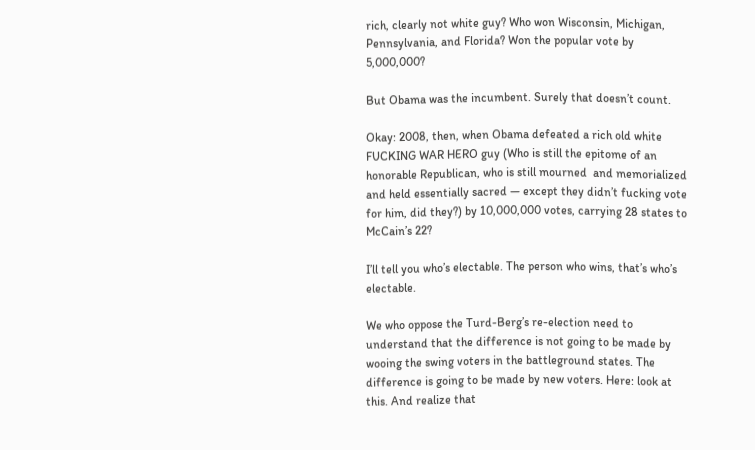rich, clearly not white guy? Who won Wisconsin, Michigan, Pennsylvania, and Florida? Won the popular vote by 5,000,000?

But Obama was the incumbent. Surely that doesn’t count.

Okay: 2008, then, when Obama defeated a rich old white FUCKING WAR HERO guy (Who is still the epitome of an honorable Republican, who is still mourned  and memorialized and held essentially sacred — except they didn’t fucking vote for him, did they?) by 10,000,000 votes, carrying 28 states to McCain’s 22?

I’ll tell you who’s electable. The person who wins, that’s who’s electable.

We who oppose the Turd-Berg’s re-election need to understand that the difference is not going to be made by wooing the swing voters in the battleground states. The difference is going to be made by new voters. Here: look at this. And realize that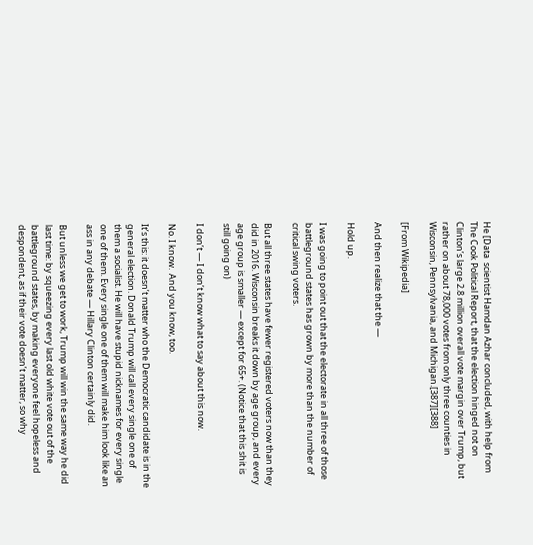He [Data  scientist Hamdan Azhar concluded, with help from The Cook Political Report, that the election hinged not on Clinton’s large 2.8 million overall vote margin over Trump, but rather on about 78,000 votes from only three counties in Wisconsin, Pennsylvania, and Michigan.[387][388]

[From Wikipedia]

And then realize that the —

Hold up.

I was going to point out that the electorate in all three of those battleground states has grown by more than the number of critical swing voters.

But all three states have fewer registered voters now than they did in 2016. Wisconsin breaks it down by age group, and every age group is smaller — except for 65+. (Notice that this shit is still going on)

I don’t — I don’t know what to say about this now.

No. I know.  And you know, too.

It’s this: it doesn’t matter who the Democratic candidate is in the general election. Donald Trump will call every single one of them a socialist. He will have stupid nicknames for every single one of them. Every single one of them will make him look like an ass in any debate — Hillary Clinton certainly did.

But unless we get to work, Trump will win the same way he did last time: by squeezing every last old white vote out of the battleground states, by making everyone feel hopeless and despondent, as if their vote doesn’t matter, so why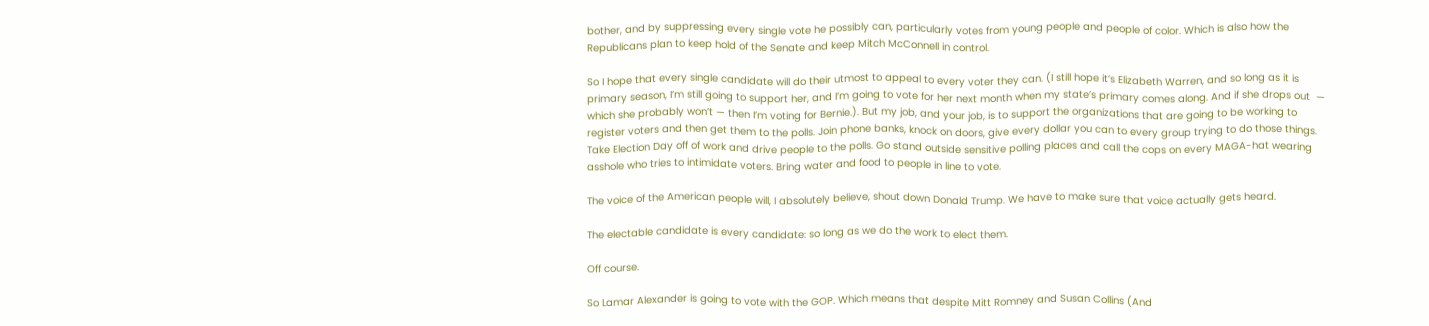bother, and by suppressing every single vote he possibly can, particularly votes from young people and people of color. Which is also how the Republicans plan to keep hold of the Senate and keep Mitch McConnell in control.

So I hope that every single candidate will do their utmost to appeal to every voter they can. (I still hope it’s Elizabeth Warren, and so long as it is primary season, I’m still going to support her, and I’m going to vote for her next month when my state’s primary comes along. And if she drops out  — which she probably won’t — then I’m voting for Bernie.). But my job, and your job, is to support the organizations that are going to be working to register voters and then get them to the polls. Join phone banks, knock on doors, give every dollar you can to every group trying to do those things. Take Election Day off of work and drive people to the polls. Go stand outside sensitive polling places and call the cops on every MAGA-hat wearing asshole who tries to intimidate voters. Bring water and food to people in line to vote.

The voice of the American people will, I absolutely believe, shout down Donald Trump. We have to make sure that voice actually gets heard.

The electable candidate is every candidate: so long as we do the work to elect them.

Off course.

So Lamar Alexander is going to vote with the GOP. Which means that despite Mitt Romney and Susan Collins (And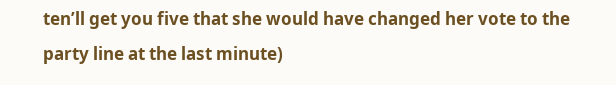ten’ll get you five that she would have changed her vote to the party line at the last minute)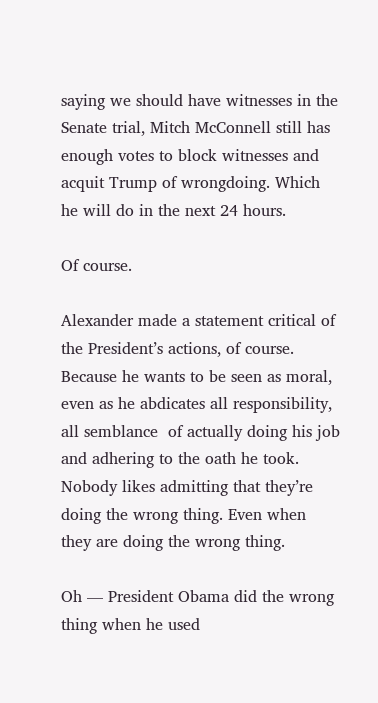saying we should have witnesses in the Senate trial, Mitch McConnell still has enough votes to block witnesses and acquit Trump of wrongdoing. Which he will do in the next 24 hours.

Of course.

Alexander made a statement critical of the President’s actions, of course. Because he wants to be seen as moral, even as he abdicates all responsibility, all semblance  of actually doing his job and adhering to the oath he took. Nobody likes admitting that they’re doing the wrong thing. Even when they are doing the wrong thing.

Oh — President Obama did the wrong thing when he used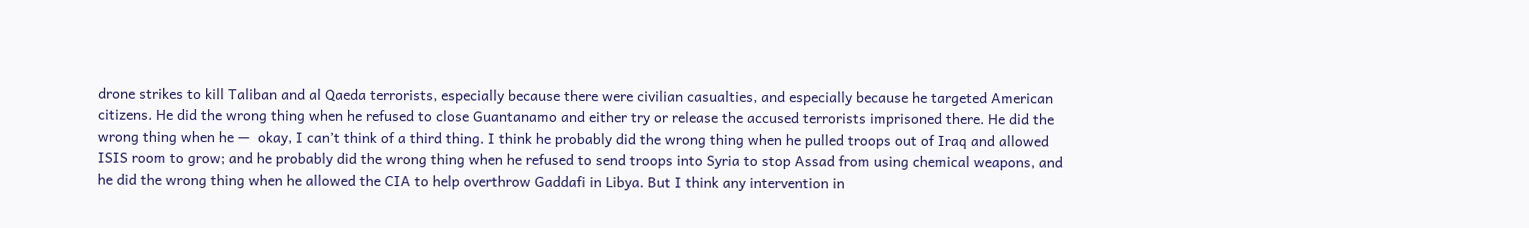drone strikes to kill Taliban and al Qaeda terrorists, especially because there were civilian casualties, and especially because he targeted American citizens. He did the wrong thing when he refused to close Guantanamo and either try or release the accused terrorists imprisoned there. He did the wrong thing when he —  okay, I can’t think of a third thing. I think he probably did the wrong thing when he pulled troops out of Iraq and allowed ISIS room to grow; and he probably did the wrong thing when he refused to send troops into Syria to stop Assad from using chemical weapons, and he did the wrong thing when he allowed the CIA to help overthrow Gaddafi in Libya. But I think any intervention in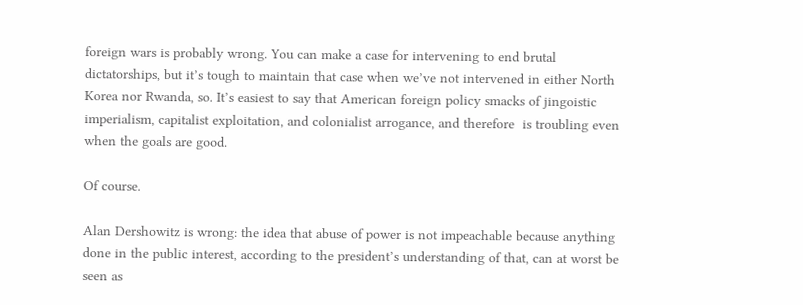foreign wars is probably wrong. You can make a case for intervening to end brutal dictatorships, but it’s tough to maintain that case when we’ve not intervened in either North Korea nor Rwanda, so. It’s easiest to say that American foreign policy smacks of jingoistic imperialism, capitalist exploitation, and colonialist arrogance, and therefore  is troubling even when the goals are good.

Of course.

Alan Dershowitz is wrong: the idea that abuse of power is not impeachable because anything done in the public interest, according to the president’s understanding of that, can at worst be seen as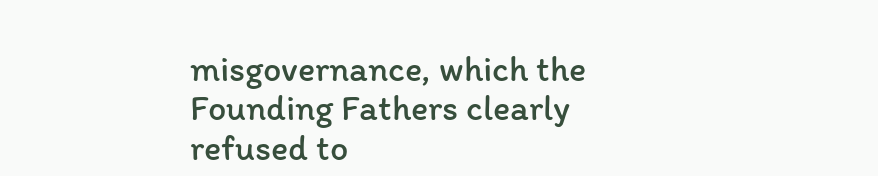misgovernance, which the Founding Fathers clearly refused to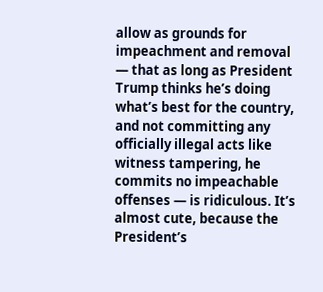allow as grounds for impeachment and removal — that as long as President Trump thinks he’s doing what’s best for the country, and not committing any officially illegal acts like witness tampering, he commits no impeachable offenses — is ridiculous. It’s almost cute, because the President’s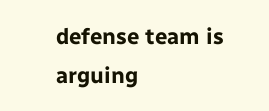defense team is arguing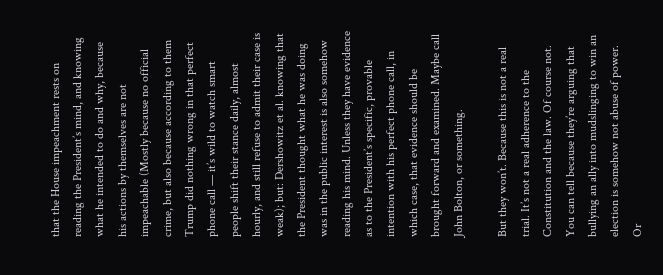that the House impeachment rests on reading the President’s mind, and knowing what he intended to do and why, because his actions by themselves are not impeachable (Mostly because no official crime, but also because according to them Trump did nothing wrong in that perfect phone call — it’s wild to watch smart people shift their stance daily, almost hourly, and still refuse to admit their case is weak); but: Dershowitz et al. knowing that the President thought what he was doing was in the public interest is also somehow reading his mind. Unless they have evidence as to the President’s specific, provable intention with his perfect phone call, in which case, that evidence should be brought forward and examined. Maybe call John Bolton, or something.

But they won’t. Because this is not a real trial. It’s not a real adherence to the Constitution and the law. Of course not. You can tell because they’re arguing that bullying an ally into mudslinging to win an election is somehow not abuse of power. Or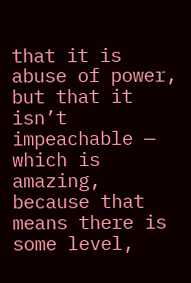that it is abuse of power, but that it isn’t impeachable — which is amazing, because that means there is some level,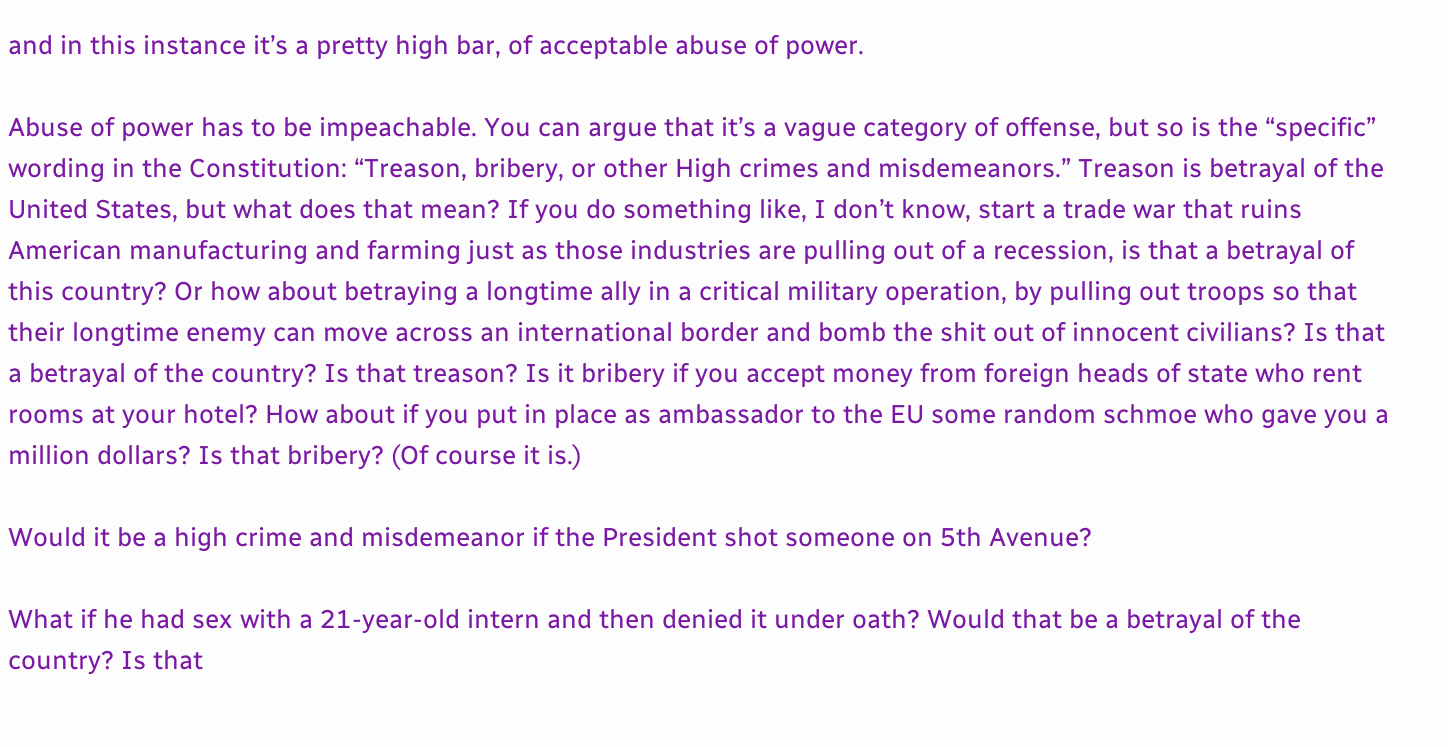and in this instance it’s a pretty high bar, of acceptable abuse of power.

Abuse of power has to be impeachable. You can argue that it’s a vague category of offense, but so is the “specific” wording in the Constitution: “Treason, bribery, or other High crimes and misdemeanors.” Treason is betrayal of the United States, but what does that mean? If you do something like, I don’t know, start a trade war that ruins American manufacturing and farming just as those industries are pulling out of a recession, is that a betrayal of this country? Or how about betraying a longtime ally in a critical military operation, by pulling out troops so that their longtime enemy can move across an international border and bomb the shit out of innocent civilians? Is that a betrayal of the country? Is that treason? Is it bribery if you accept money from foreign heads of state who rent rooms at your hotel? How about if you put in place as ambassador to the EU some random schmoe who gave you a million dollars? Is that bribery? (Of course it is.)

Would it be a high crime and misdemeanor if the President shot someone on 5th Avenue?

What if he had sex with a 21-year-old intern and then denied it under oath? Would that be a betrayal of the country? Is that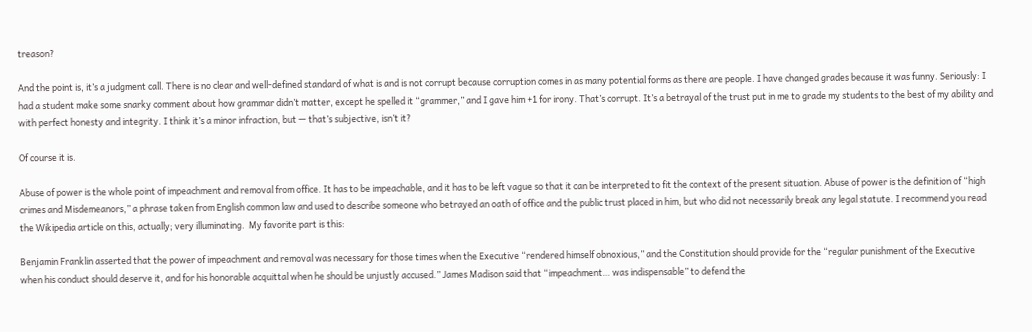treason?

And the point is, it’s a judgment call. There is no clear and well-defined standard of what is and is not corrupt because corruption comes in as many potential forms as there are people. I have changed grades because it was funny. Seriously: I had a student make some snarky comment about how grammar didn’t matter, except he spelled it “grammer,” and I gave him +1 for irony. That’s corrupt. It’s a betrayal of the trust put in me to grade my students to the best of my ability and with perfect honesty and integrity. I think it’s a minor infraction, but — that’s subjective, isn’t it?

Of course it is.

Abuse of power is the whole point of impeachment and removal from office. It has to be impeachable, and it has to be left vague so that it can be interpreted to fit the context of the present situation. Abuse of power is the definition of “high crimes and Misdemeanors,” a phrase taken from English common law and used to describe someone who betrayed an oath of office and the public trust placed in him, but who did not necessarily break any legal statute. I recommend you read the Wikipedia article on this, actually; very illuminating.  My favorite part is this:

Benjamin Franklin asserted that the power of impeachment and removal was necessary for those times when the Executive “rendered himself obnoxious,” and the Constitution should provide for the “regular punishment of the Executive when his conduct should deserve it, and for his honorable acquittal when he should be unjustly accused.” James Madison said that “impeachment… was indispensable” to defend the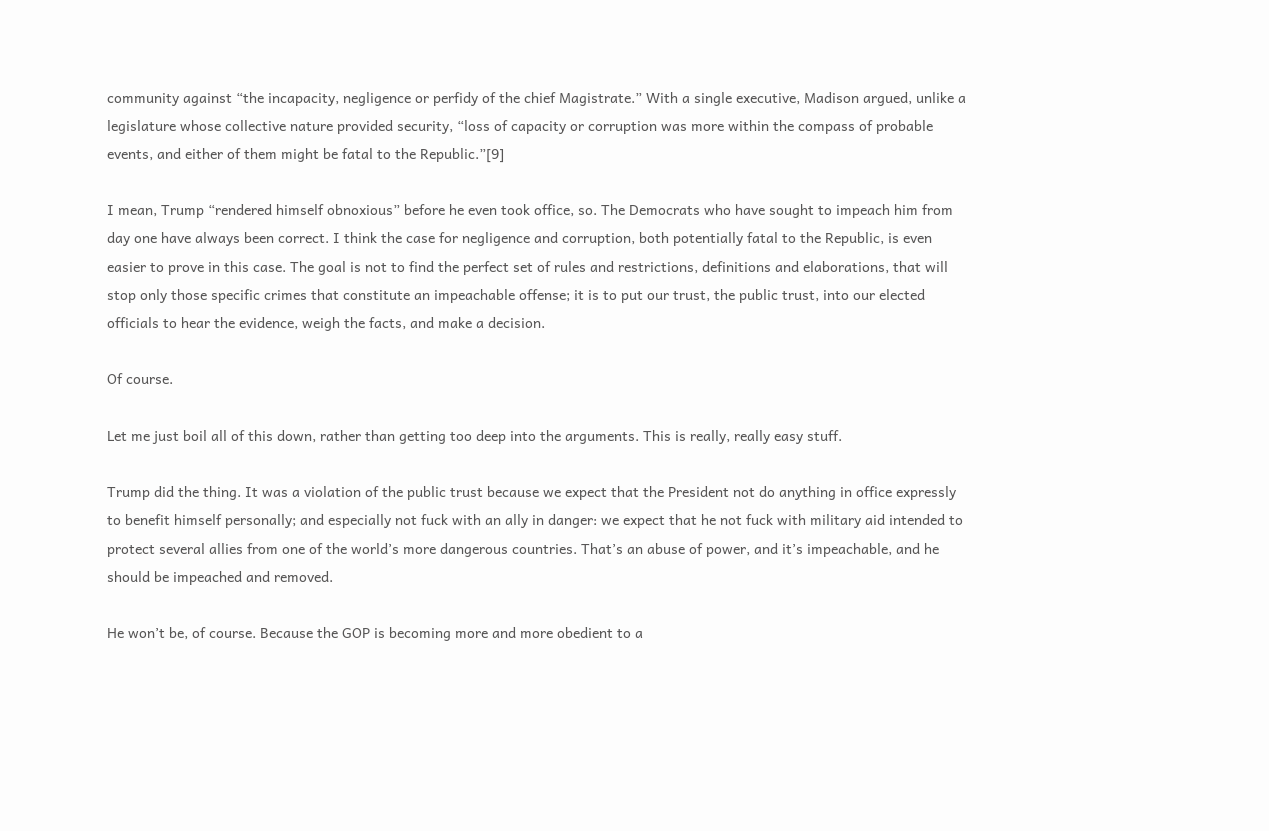community against “the incapacity, negligence or perfidy of the chief Magistrate.” With a single executive, Madison argued, unlike a legislature whose collective nature provided security, “loss of capacity or corruption was more within the compass of probable events, and either of them might be fatal to the Republic.”[9]

I mean, Trump “rendered himself obnoxious” before he even took office, so. The Democrats who have sought to impeach him from day one have always been correct. I think the case for negligence and corruption, both potentially fatal to the Republic, is even easier to prove in this case. The goal is not to find the perfect set of rules and restrictions, definitions and elaborations, that will stop only those specific crimes that constitute an impeachable offense; it is to put our trust, the public trust, into our elected officials to hear the evidence, weigh the facts, and make a decision.

Of course.

Let me just boil all of this down, rather than getting too deep into the arguments. This is really, really easy stuff.

Trump did the thing. It was a violation of the public trust because we expect that the President not do anything in office expressly to benefit himself personally; and especially not fuck with an ally in danger: we expect that he not fuck with military aid intended to protect several allies from one of the world’s more dangerous countries. That’s an abuse of power, and it’s impeachable, and he should be impeached and removed.

He won’t be, of course. Because the GOP is becoming more and more obedient to a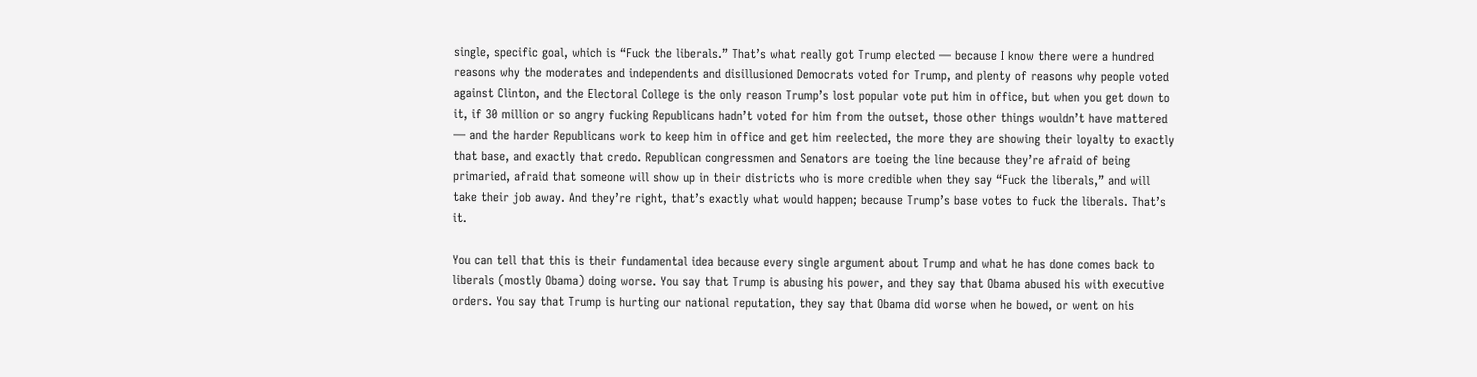single, specific goal, which is “Fuck the liberals.” That’s what really got Trump elected — because I know there were a hundred reasons why the moderates and independents and disillusioned Democrats voted for Trump, and plenty of reasons why people voted against Clinton, and the Electoral College is the only reason Trump’s lost popular vote put him in office, but when you get down to it, if 30 million or so angry fucking Republicans hadn’t voted for him from the outset, those other things wouldn’t have mattered — and the harder Republicans work to keep him in office and get him reelected, the more they are showing their loyalty to exactly that base, and exactly that credo. Republican congressmen and Senators are toeing the line because they’re afraid of being primaried, afraid that someone will show up in their districts who is more credible when they say “Fuck the liberals,” and will take their job away. And they’re right, that’s exactly what would happen; because Trump’s base votes to fuck the liberals. That’s it.

You can tell that this is their fundamental idea because every single argument about Trump and what he has done comes back to liberals (mostly Obama) doing worse. You say that Trump is abusing his power, and they say that Obama abused his with executive orders. You say that Trump is hurting our national reputation, they say that Obama did worse when he bowed, or went on his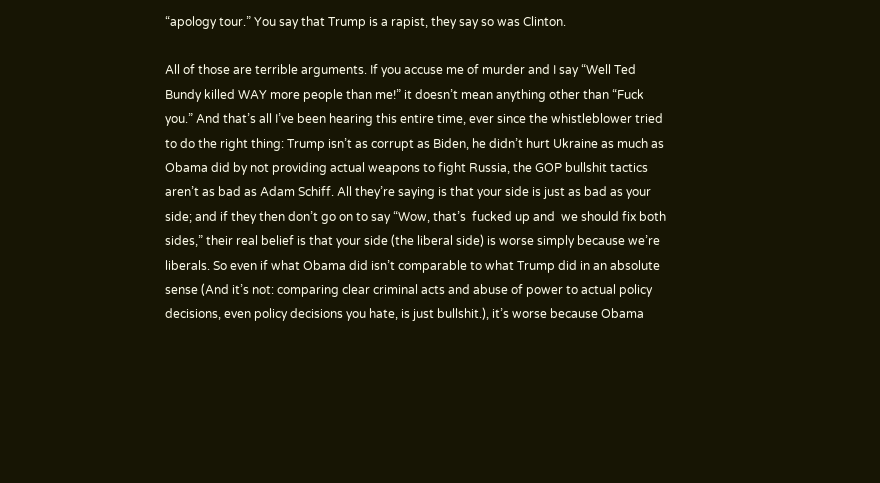“apology tour.” You say that Trump is a rapist, they say so was Clinton.

All of those are terrible arguments. If you accuse me of murder and I say “Well Ted Bundy killed WAY more people than me!” it doesn’t mean anything other than “Fuck you.” And that’s all I’ve been hearing this entire time, ever since the whistleblower tried to do the right thing: Trump isn’t as corrupt as Biden, he didn’t hurt Ukraine as much as Obama did by not providing actual weapons to fight Russia, the GOP bullshit tactics aren’t as bad as Adam Schiff. All they’re saying is that your side is just as bad as your side; and if they then don’t go on to say “Wow, that’s  fucked up and  we should fix both sides,” their real belief is that your side (the liberal side) is worse simply because we’re liberals. So even if what Obama did isn’t comparable to what Trump did in an absolute sense (And it’s not: comparing clear criminal acts and abuse of power to actual policy decisions, even policy decisions you hate, is just bullshit.), it’s worse because Obama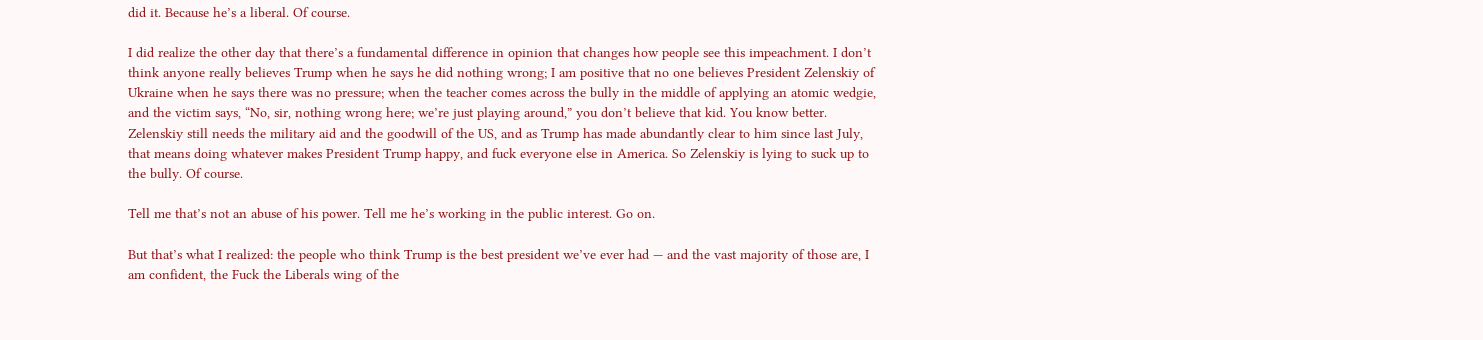did it. Because he’s a liberal. Of course.

I did realize the other day that there’s a fundamental difference in opinion that changes how people see this impeachment. I don’t think anyone really believes Trump when he says he did nothing wrong; I am positive that no one believes President Zelenskiy of Ukraine when he says there was no pressure; when the teacher comes across the bully in the middle of applying an atomic wedgie, and the victim says, “No, sir, nothing wrong here; we’re just playing around,” you don’t believe that kid. You know better. Zelenskiy still needs the military aid and the goodwill of the US, and as Trump has made abundantly clear to him since last July, that means doing whatever makes President Trump happy, and fuck everyone else in America. So Zelenskiy is lying to suck up to the bully. Of course.

Tell me that’s not an abuse of his power. Tell me he’s working in the public interest. Go on.

But that’s what I realized: the people who think Trump is the best president we’ve ever had — and the vast majority of those are, I am confident, the Fuck the Liberals wing of the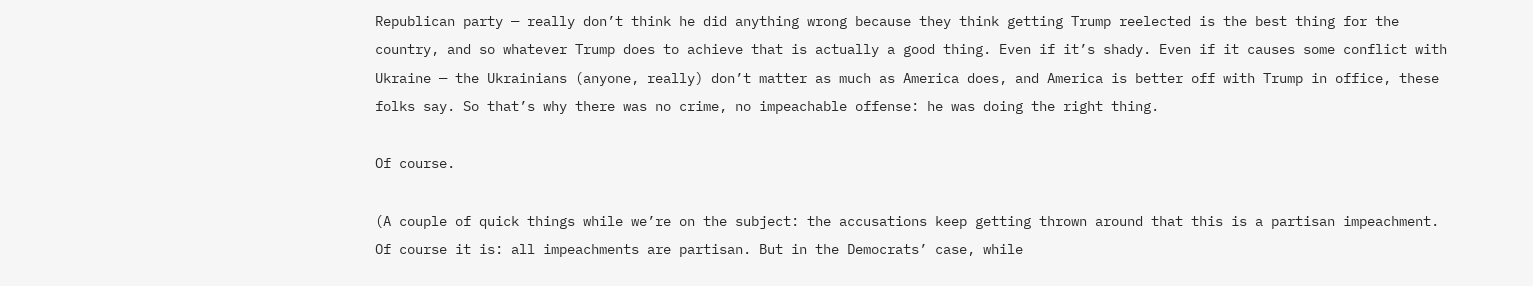Republican party — really don’t think he did anything wrong because they think getting Trump reelected is the best thing for the country, and so whatever Trump does to achieve that is actually a good thing. Even if it’s shady. Even if it causes some conflict with Ukraine — the Ukrainians (anyone, really) don’t matter as much as America does, and America is better off with Trump in office, these folks say. So that’s why there was no crime, no impeachable offense: he was doing the right thing.

Of course.

(A couple of quick things while we’re on the subject: the accusations keep getting thrown around that this is a partisan impeachment. Of course it is: all impeachments are partisan. But in the Democrats’ case, while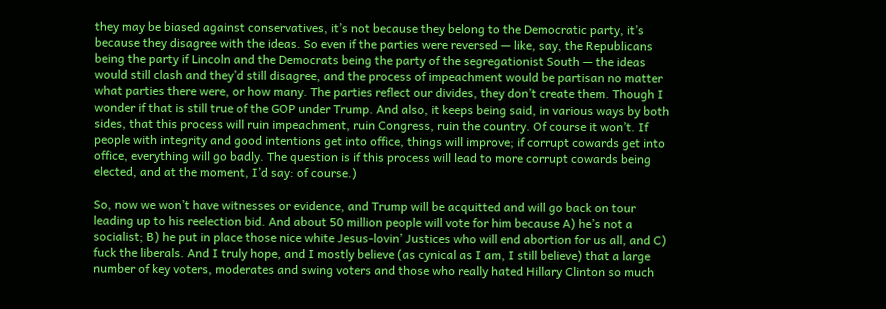they may be biased against conservatives, it’s not because they belong to the Democratic party, it’s because they disagree with the ideas. So even if the parties were reversed — like, say, the Republicans being the party if Lincoln and the Democrats being the party of the segregationist South — the ideas would still clash and they’d still disagree, and the process of impeachment would be partisan no matter what parties there were, or how many. The parties reflect our divides, they don’t create them. Though I wonder if that is still true of the GOP under Trump. And also, it keeps being said, in various ways by both sides, that this process will ruin impeachment, ruin Congress, ruin the country. Of course it won’t. If people with integrity and good intentions get into office, things will improve; if corrupt cowards get into office, everything will go badly. The question is if this process will lead to more corrupt cowards being elected, and at the moment, I’d say: of course.)

So, now we won’t have witnesses or evidence, and Trump will be acquitted and will go back on tour leading up to his reelection bid. And about 50 million people will vote for him because A) he’s not a socialist; B) he put in place those nice white Jesus-lovin’ Justices who will end abortion for us all, and C) fuck the liberals. And I truly hope, and I mostly believe (as cynical as I am, I still believe) that a large number of key voters, moderates and swing voters and those who really hated Hillary Clinton so much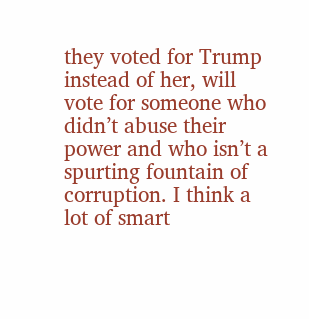they voted for Trump instead of her, will vote for someone who didn’t abuse their power and who isn’t a spurting fountain of corruption. I think a lot of smart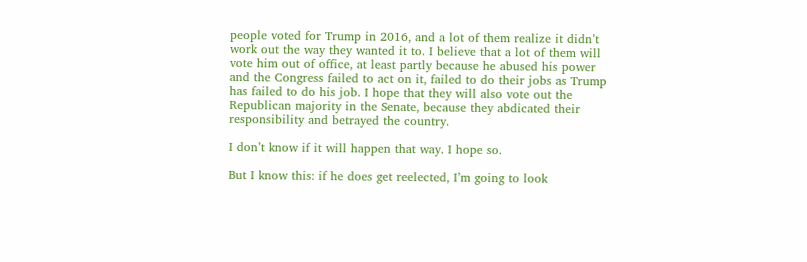people voted for Trump in 2016, and a lot of them realize it didn’t work out the way they wanted it to. I believe that a lot of them will vote him out of office, at least partly because he abused his power and the Congress failed to act on it, failed to do their jobs as Trump has failed to do his job. I hope that they will also vote out the Republican majority in the Senate, because they abdicated their responsibility and betrayed the country.

I don’t know if it will happen that way. I hope so.

But I know this: if he does get reelected, I’m going to look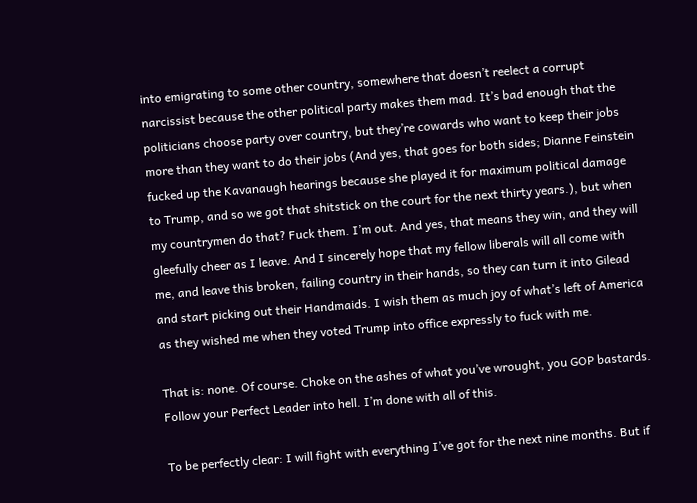into emigrating to some other country, somewhere that doesn’t reelect a corrupt narcissist because the other political party makes them mad. It’s bad enough that the politicians choose party over country, but they’re cowards who want to keep their jobs more than they want to do their jobs (And yes, that goes for both sides; Dianne Feinstein fucked up the Kavanaugh hearings because she played it for maximum political damage to Trump, and so we got that shitstick on the court for the next thirty years.), but when my countrymen do that? Fuck them. I’m out. And yes, that means they win, and they will gleefully cheer as I leave. And I sincerely hope that my fellow liberals will all come with me, and leave this broken, failing country in their hands, so they can turn it into Gilead and start picking out their Handmaids. I wish them as much joy of what’s left of America as they wished me when they voted Trump into office expressly to fuck with me.

That is: none. Of course. Choke on the ashes of what you’ve wrought, you GOP bastards. Follow your Perfect Leader into hell. I’m done with all of this.

To be perfectly clear: I will fight with everything I’ve got for the next nine months. But if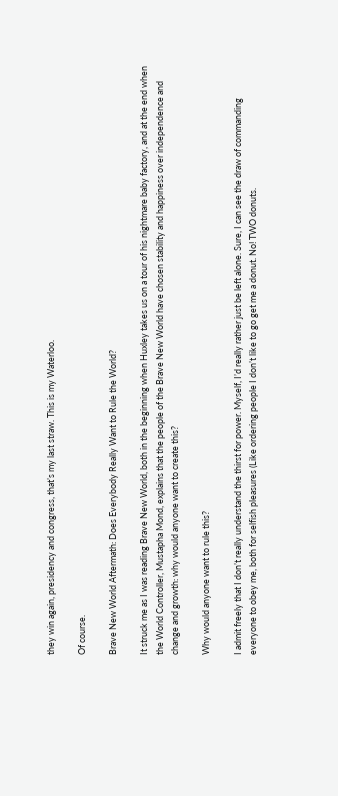they win again, presidency and congress, that’s my last straw. This is my Waterloo.

Of course.

Brave New World Aftermath: Does Everybody Really Want to Rule the World?

It struck me as I was reading Brave New World, both in the beginning when Huxley takes us on a tour of his nightmare baby factory, and at the end when the World Controller, Mustapha Mond, explains that the people of the Brave New World have chosen stability and happiness over independence and change and growth: why would anyone want to create this?

Why would anyone want to rule this?

I admit freely that I don’t really understand the thirst for power. Myself, I’d really rather just be left alone. Sure, I can see the draw of commanding everyone to obey me, both for selfish pleasures (Like ordering people I don’t like to go get me a donut. No! TWO donuts.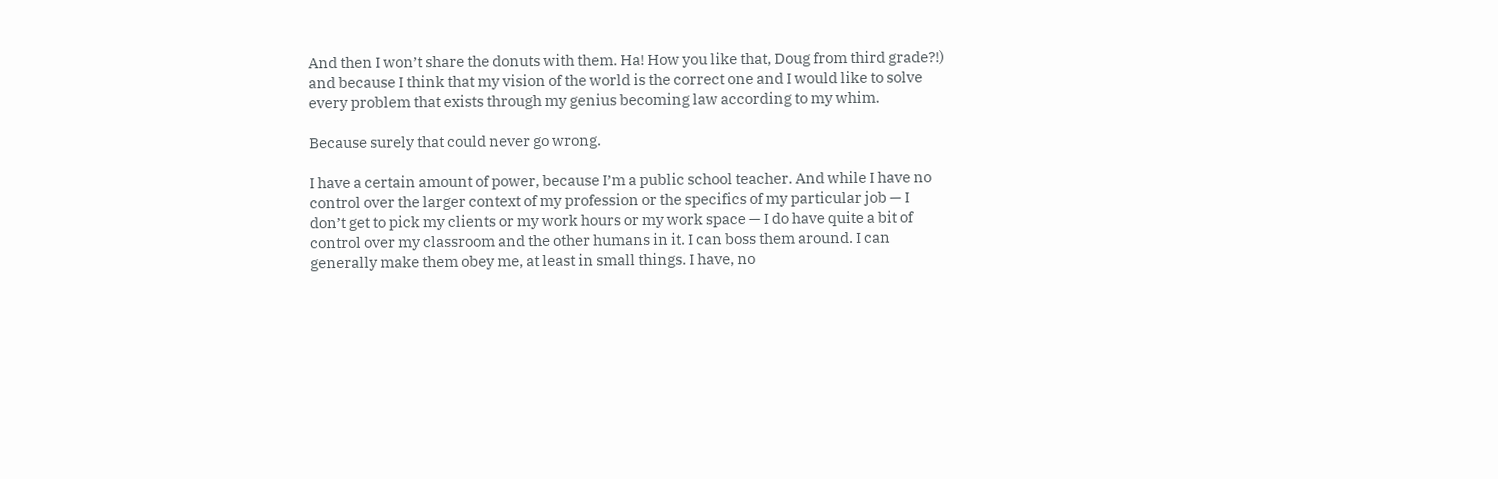And then I won’t share the donuts with them. Ha! How you like that, Doug from third grade?!) and because I think that my vision of the world is the correct one and I would like to solve every problem that exists through my genius becoming law according to my whim.

Because surely that could never go wrong.

I have a certain amount of power, because I’m a public school teacher. And while I have no control over the larger context of my profession or the specifics of my particular job — I don’t get to pick my clients or my work hours or my work space — I do have quite a bit of control over my classroom and the other humans in it. I can boss them around. I can generally make them obey me, at least in small things. I have, no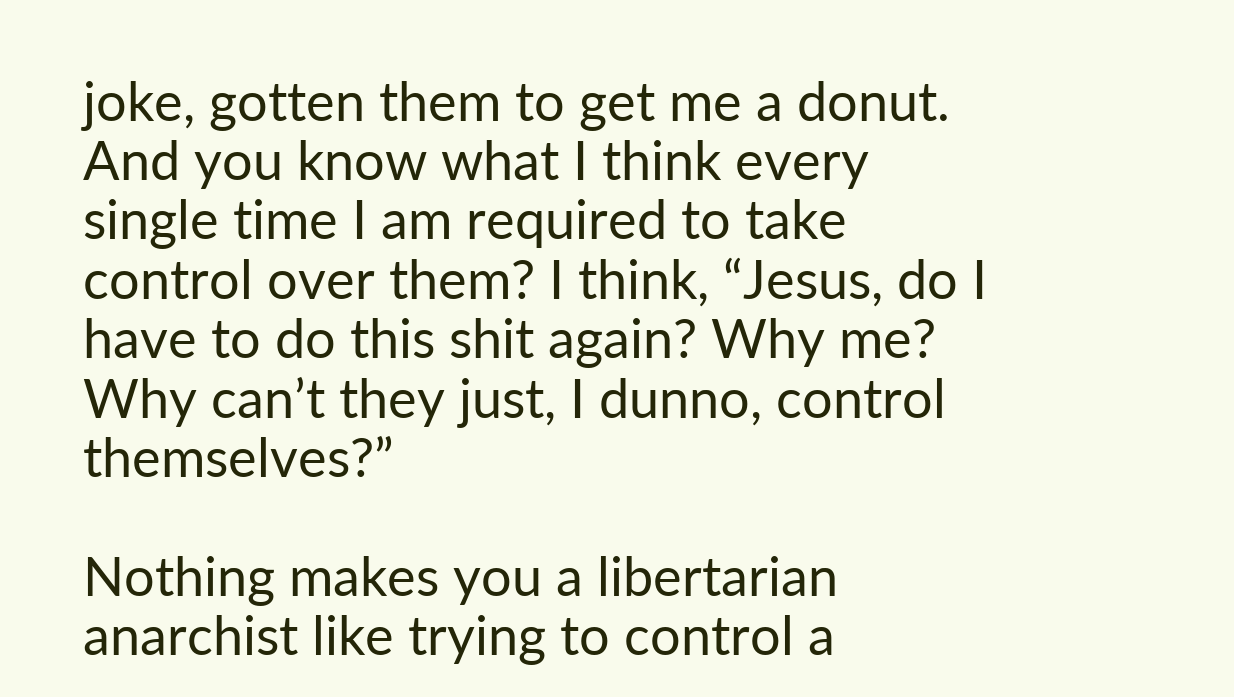joke, gotten them to get me a donut. And you know what I think every single time I am required to take control over them? I think, “Jesus, do I have to do this shit again? Why me? Why can’t they just, I dunno, control themselves?”

Nothing makes you a libertarian anarchist like trying to control a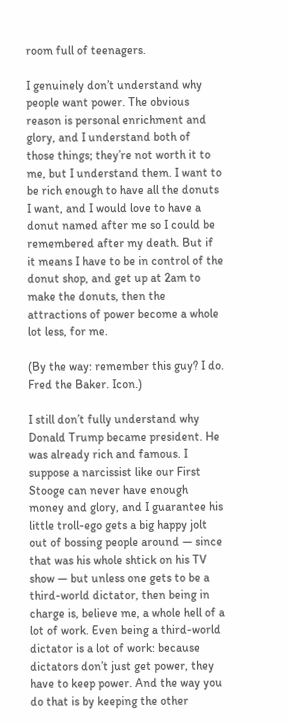room full of teenagers.

I genuinely don’t understand why people want power. The obvious reason is personal enrichment and glory, and I understand both of  those things; they’re not worth it to me, but I understand them. I want to be rich enough to have all the donuts I want, and I would love to have a donut named after me so I could be remembered after my death. But if it means I have to be in control of the donut shop, and get up at 2am to make the donuts, then the attractions of power become a whole lot less, for me.

(By the way: remember this guy? I do. Fred the Baker. Icon.)

I still don’t fully understand why Donald Trump became president. He was already rich and famous. I suppose a narcissist like our First Stooge can never have enough money and glory, and I guarantee his little troll-ego gets a big happy jolt out of bossing people around — since that was his whole shtick on his TV show — but unless one gets to be a third-world dictator, then being in charge is, believe me, a whole hell of a lot of work. Even being a third-world dictator is a lot of work: because dictators don’t just get power, they have to keep power. And the way you do that is by keeping the other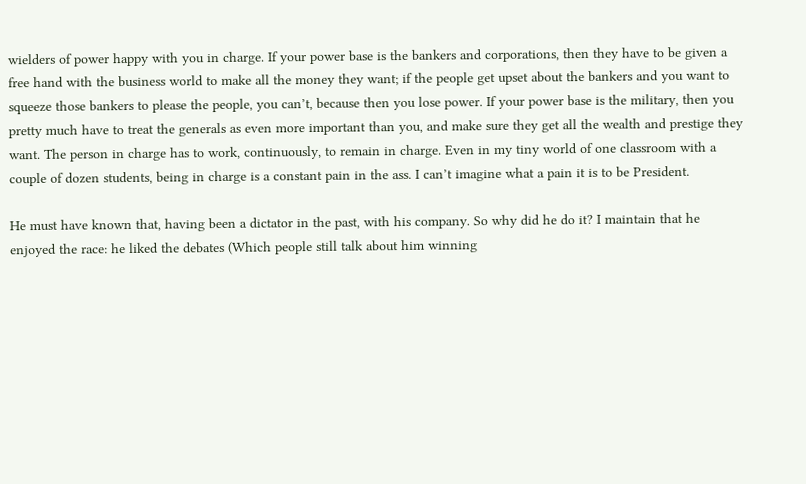wielders of power happy with you in charge. If your power base is the bankers and corporations, then they have to be given a free hand with the business world to make all the money they want; if the people get upset about the bankers and you want to squeeze those bankers to please the people, you can’t, because then you lose power. If your power base is the military, then you pretty much have to treat the generals as even more important than you, and make sure they get all the wealth and prestige they want. The person in charge has to work, continuously, to remain in charge. Even in my tiny world of one classroom with a couple of dozen students, being in charge is a constant pain in the ass. I can’t imagine what a pain it is to be President.

He must have known that, having been a dictator in the past, with his company. So why did he do it? I maintain that he enjoyed the race: he liked the debates (Which people still talk about him winning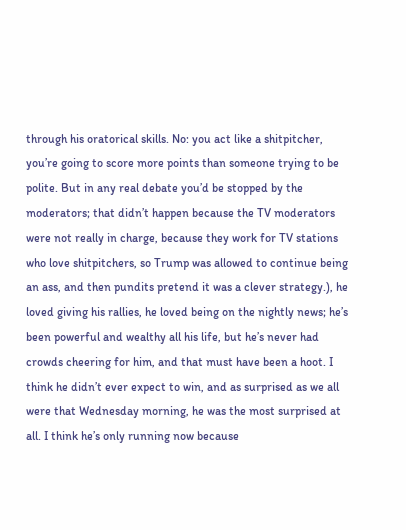through his oratorical skills. No: you act like a shitpitcher, you’re going to score more points than someone trying to be polite. But in any real debate you’d be stopped by the moderators; that didn’t happen because the TV moderators were not really in charge, because they work for TV stations who love shitpitchers, so Trump was allowed to continue being an ass, and then pundits pretend it was a clever strategy.), he loved giving his rallies, he loved being on the nightly news; he’s been powerful and wealthy all his life, but he’s never had crowds cheering for him, and that must have been a hoot. I think he didn’t ever expect to win, and as surprised as we all were that Wednesday morning, he was the most surprised at all. I think he’s only running now because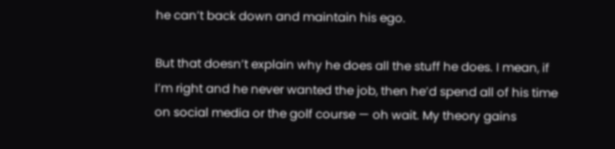he can’t back down and maintain his ego.

But that doesn’t explain why he does all the stuff he does. I mean, if I’m right and he never wanted the job, then he’d spend all of his time on social media or the golf course — oh wait. My theory gains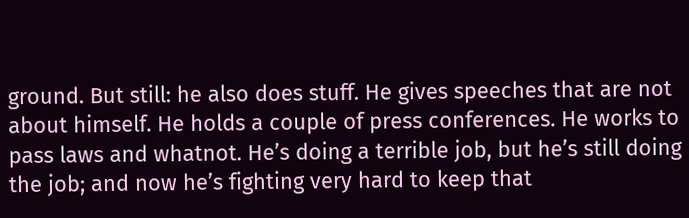ground. But still: he also does stuff. He gives speeches that are not about himself. He holds a couple of press conferences. He works to pass laws and whatnot. He’s doing a terrible job, but he’s still doing the job; and now he’s fighting very hard to keep that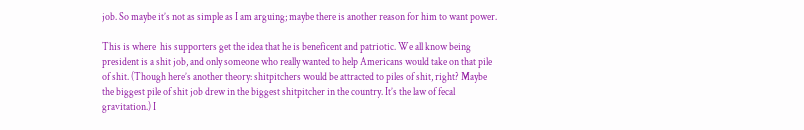job. So maybe it’s not as simple as I am arguing; maybe there is another reason for him to want power.

This is where  his supporters get the idea that he is beneficent and patriotic. We all know being president is a shit job, and only someone who really wanted to help Americans would take on that pile of shit. (Though here’s another theory: shitpitchers would be attracted to piles of shit, right? Maybe the biggest pile of shit job drew in the biggest shitpitcher in the country. It’s the law of fecal gravitation.) I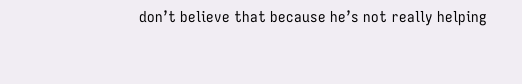don’t believe that because he’s not really helping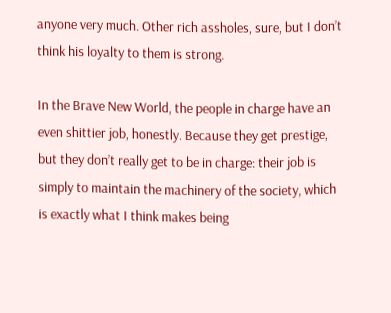anyone very much. Other rich assholes, sure, but I don’t think his loyalty to them is strong.

In the Brave New World, the people in charge have an even shittier job, honestly. Because they get prestige, but they don’t really get to be in charge: their job is simply to maintain the machinery of the society, which is exactly what I think makes being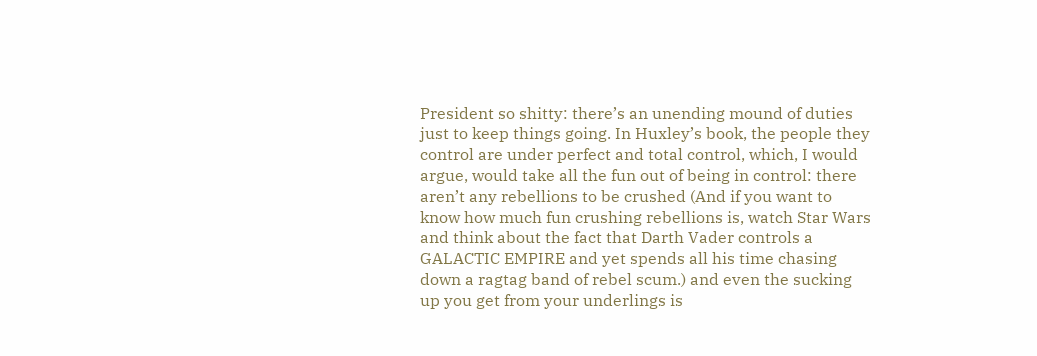President so shitty: there’s an unending mound of duties just to keep things going. In Huxley’s book, the people they control are under perfect and total control, which, I would argue, would take all the fun out of being in control: there aren’t any rebellions to be crushed (And if you want to know how much fun crushing rebellions is, watch Star Wars and think about the fact that Darth Vader controls a GALACTIC EMPIRE and yet spends all his time chasing down a ragtag band of rebel scum.) and even the sucking up you get from your underlings is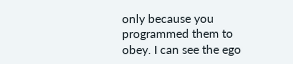only because you programmed them to obey. I can see the ego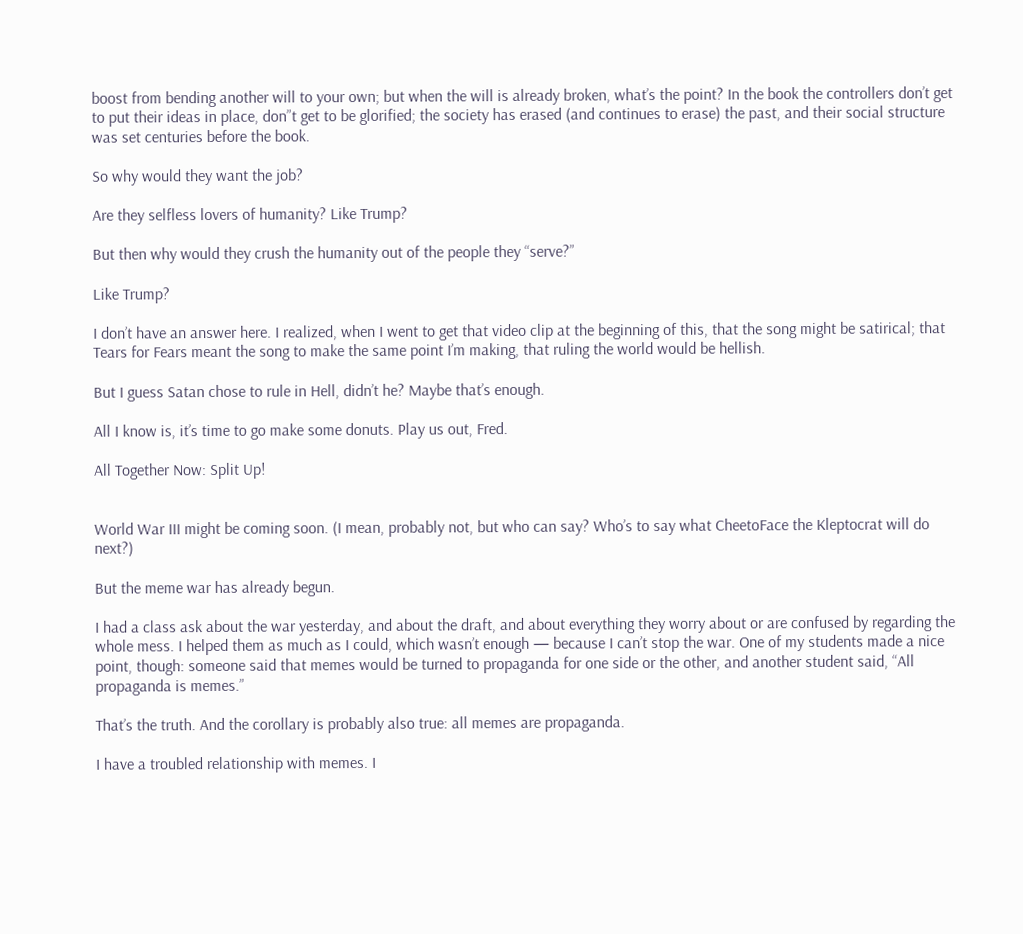boost from bending another will to your own; but when the will is already broken, what’s the point? In the book the controllers don’t get to put their ideas in place, don”t get to be glorified; the society has erased (and continues to erase) the past, and their social structure was set centuries before the book.

So why would they want the job?

Are they selfless lovers of humanity? Like Trump?

But then why would they crush the humanity out of the people they “serve?”

Like Trump?

I don’t have an answer here. I realized, when I went to get that video clip at the beginning of this, that the song might be satirical; that Tears for Fears meant the song to make the same point I’m making, that ruling the world would be hellish.

But I guess Satan chose to rule in Hell, didn’t he? Maybe that’s enough.

All I know is, it’s time to go make some donuts. Play us out, Fred.

All Together Now: Split Up!


World War III might be coming soon. (I mean, probably not, but who can say? Who’s to say what CheetoFace the Kleptocrat will do next?)

But the meme war has already begun.

I had a class ask about the war yesterday, and about the draft, and about everything they worry about or are confused by regarding the whole mess. I helped them as much as I could, which wasn’t enough — because I can’t stop the war. One of my students made a nice point, though: someone said that memes would be turned to propaganda for one side or the other, and another student said, “All propaganda is memes.”

That’s the truth. And the corollary is probably also true: all memes are propaganda.

I have a troubled relationship with memes. I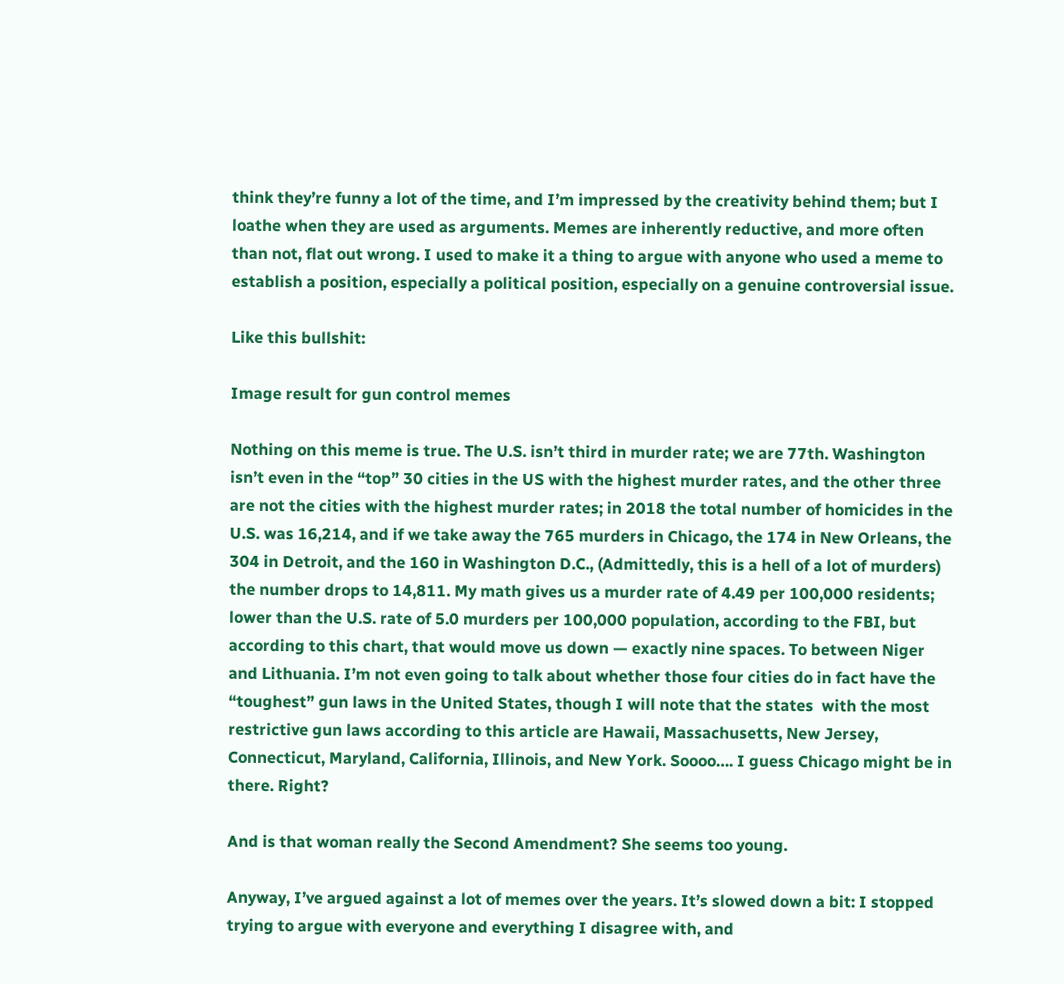think they’re funny a lot of the time, and I’m impressed by the creativity behind them; but I loathe when they are used as arguments. Memes are inherently reductive, and more often than not, flat out wrong. I used to make it a thing to argue with anyone who used a meme to establish a position, especially a political position, especially on a genuine controversial issue.

Like this bullshit:

Image result for gun control memes

Nothing on this meme is true. The U.S. isn’t third in murder rate; we are 77th. Washington isn’t even in the “top” 30 cities in the US with the highest murder rates, and the other three are not the cities with the highest murder rates; in 2018 the total number of homicides in the U.S. was 16,214, and if we take away the 765 murders in Chicago, the 174 in New Orleans, the 304 in Detroit, and the 160 in Washington D.C., (Admittedly, this is a hell of a lot of murders) the number drops to 14,811. My math gives us a murder rate of 4.49 per 100,000 residents; lower than the U.S. rate of 5.0 murders per 100,000 population, according to the FBI, but according to this chart, that would move us down — exactly nine spaces. To between Niger and Lithuania. I’m not even going to talk about whether those four cities do in fact have the “toughest” gun laws in the United States, though I will note that the states  with the most restrictive gun laws according to this article are Hawaii, Massachusetts, New Jersey, Connecticut, Maryland, California, Illinois, and New York. Soooo…. I guess Chicago might be in there. Right?

And is that woman really the Second Amendment? She seems too young.

Anyway, I’ve argued against a lot of memes over the years. It’s slowed down a bit: I stopped trying to argue with everyone and everything I disagree with, and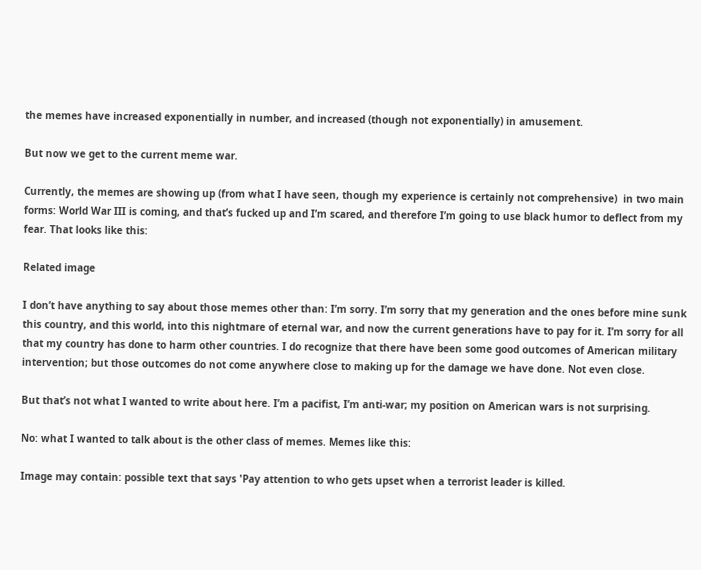the memes have increased exponentially in number, and increased (though not exponentially) in amusement.

But now we get to the current meme war.

Currently, the memes are showing up (from what I have seen, though my experience is certainly not comprehensive)  in two main forms: World War III is coming, and that’s fucked up and I’m scared, and therefore I’m going to use black humor to deflect from my fear. That looks like this:

Related image

I don’t have anything to say about those memes other than: I’m sorry. I’m sorry that my generation and the ones before mine sunk this country, and this world, into this nightmare of eternal war, and now the current generations have to pay for it. I’m sorry for all that my country has done to harm other countries. I do recognize that there have been some good outcomes of American military intervention; but those outcomes do not come anywhere close to making up for the damage we have done. Not even close.

But that’s not what I wanted to write about here. I’m a pacifist, I’m anti-war; my position on American wars is not surprising.

No: what I wanted to talk about is the other class of memes. Memes like this:

Image may contain: possible text that says 'Pay attention to who gets upset when a terrorist leader is killed.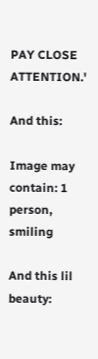PAY CLOSE ATTENTION.'

And this:

Image may contain: 1 person, smiling

And this lil beauty: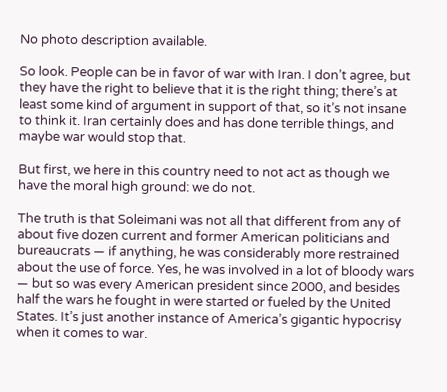No photo description available.

So look. People can be in favor of war with Iran. I don’t agree, but they have the right to believe that it is the right thing; there’s at least some kind of argument in support of that, so it’s not insane to think it. Iran certainly does and has done terrible things, and maybe war would stop that.

But first, we here in this country need to not act as though we have the moral high ground: we do not.

The truth is that Soleimani was not all that different from any of about five dozen current and former American politicians and bureaucrats — if anything, he was considerably more restrained about the use of force. Yes, he was involved in a lot of bloody wars — but so was every American president since 2000, and besides half the wars he fought in were started or fueled by the United States. It’s just another instance of America’s gigantic hypocrisy when it comes to war.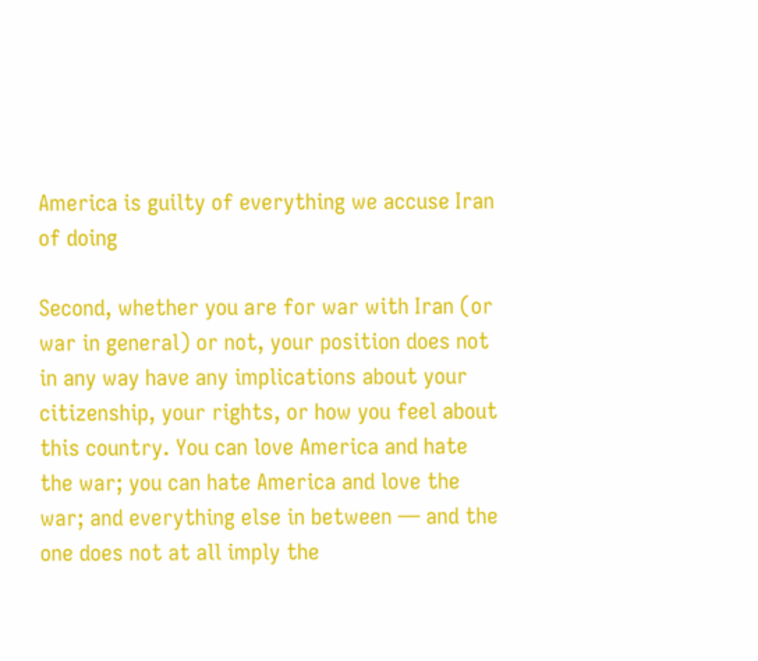America is guilty of everything we accuse Iran of doing

Second, whether you are for war with Iran (or war in general) or not, your position does not in any way have any implications about your citizenship, your rights, or how you feel about this country. You can love America and hate the war; you can hate America and love the war; and everything else in between — and the one does not at all imply the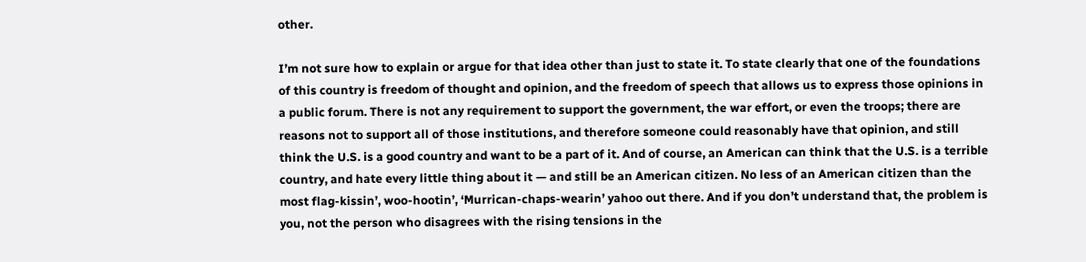other.

I’m not sure how to explain or argue for that idea other than just to state it. To state clearly that one of the foundations of this country is freedom of thought and opinion, and the freedom of speech that allows us to express those opinions in a public forum. There is not any requirement to support the government, the war effort, or even the troops; there are reasons not to support all of those institutions, and therefore someone could reasonably have that opinion, and still think the U.S. is a good country and want to be a part of it. And of course, an American can think that the U.S. is a terrible country, and hate every little thing about it — and still be an American citizen. No less of an American citizen than the most flag-kissin’, woo-hootin’, ‘Murrican-chaps-wearin’ yahoo out there. And if you don’t understand that, the problem is you, not the person who disagrees with the rising tensions in the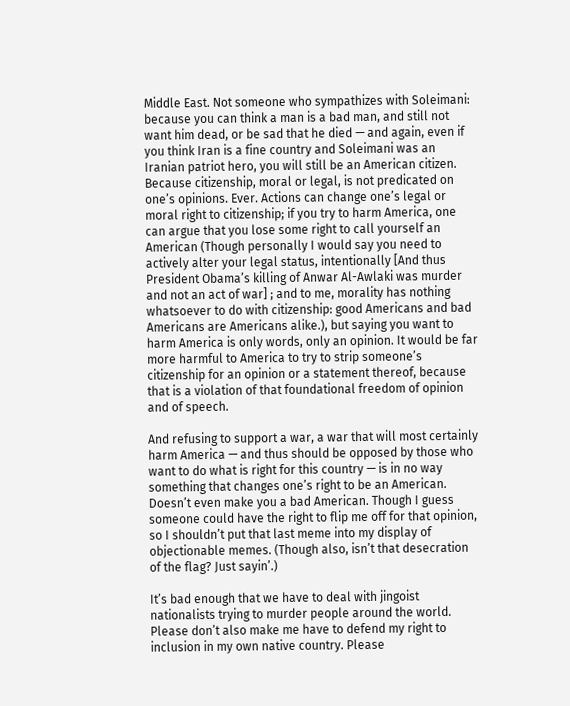Middle East. Not someone who sympathizes with Soleimani: because you can think a man is a bad man, and still not want him dead, or be sad that he died — and again, even if you think Iran is a fine country and Soleimani was an Iranian patriot hero, you will still be an American citizen. Because citizenship, moral or legal, is not predicated on one’s opinions. Ever. Actions can change one’s legal or moral right to citizenship; if you try to harm America, one can argue that you lose some right to call yourself an American (Though personally I would say you need to actively alter your legal status, intentionally [And thus President Obama’s killing of Anwar Al-Awlaki was murder and not an act of war] ; and to me, morality has nothing whatsoever to do with citizenship: good Americans and bad Americans are Americans alike.), but saying you want to harm America is only words, only an opinion. It would be far more harmful to America to try to strip someone’s citizenship for an opinion or a statement thereof, because that is a violation of that foundational freedom of opinion and of speech.

And refusing to support a war, a war that will most certainly harm America — and thus should be opposed by those who want to do what is right for this country — is in no way something that changes one’s right to be an American. Doesn’t even make you a bad American. Though I guess someone could have the right to flip me off for that opinion, so I shouldn’t put that last meme into my display of objectionable memes. (Though also, isn’t that desecration of the flag? Just sayin’.)

It’s bad enough that we have to deal with jingoist nationalists trying to murder people around the world. Please don’t also make me have to defend my right to inclusion in my own native country. Please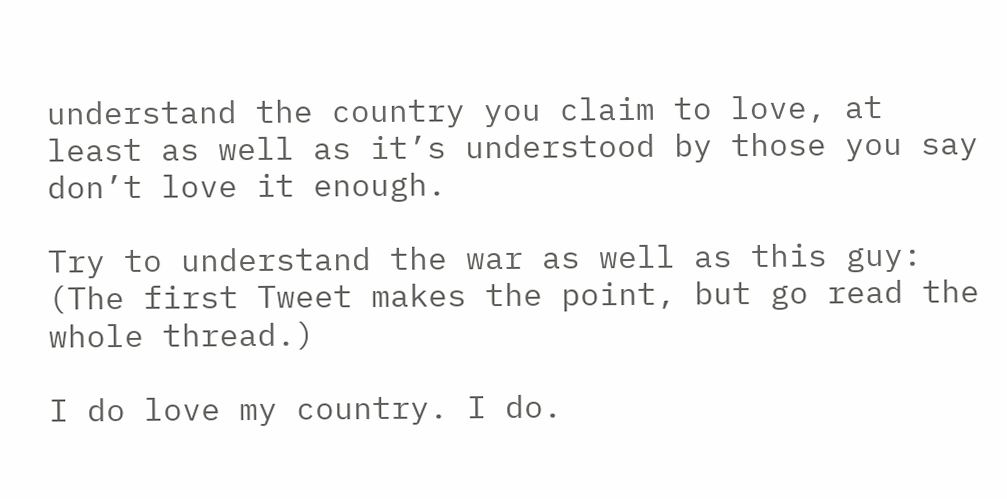understand the country you claim to love, at least as well as it’s understood by those you say don’t love it enough.

Try to understand the war as well as this guy: (The first Tweet makes the point, but go read the whole thread.)

I do love my country. I do.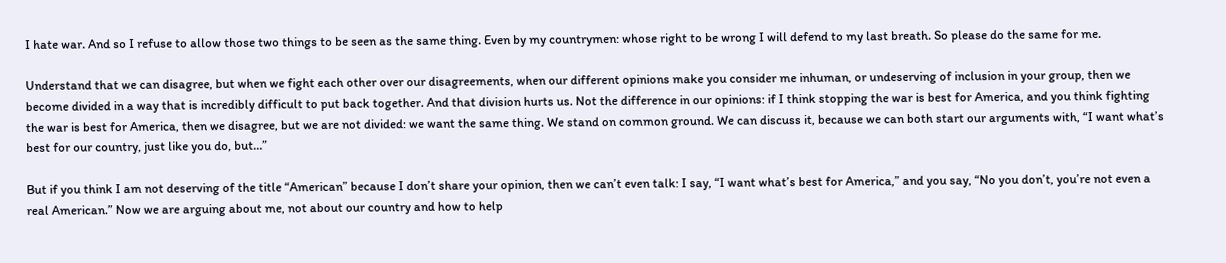I hate war. And so I refuse to allow those two things to be seen as the same thing. Even by my countrymen: whose right to be wrong I will defend to my last breath. So please do the same for me.

Understand that we can disagree, but when we fight each other over our disagreements, when our different opinions make you consider me inhuman, or undeserving of inclusion in your group, then we become divided in a way that is incredibly difficult to put back together. And that division hurts us. Not the difference in our opinions: if I think stopping the war is best for America, and you think fighting the war is best for America, then we disagree, but we are not divided: we want the same thing. We stand on common ground. We can discuss it, because we can both start our arguments with, “I want what’s best for our country, just like you do, but…”

But if you think I am not deserving of the title “American” because I don’t share your opinion, then we can’t even talk: I say, “I want what’s best for America,” and you say, “No you don’t, you’re not even a real American.” Now we are arguing about me, not about our country and how to help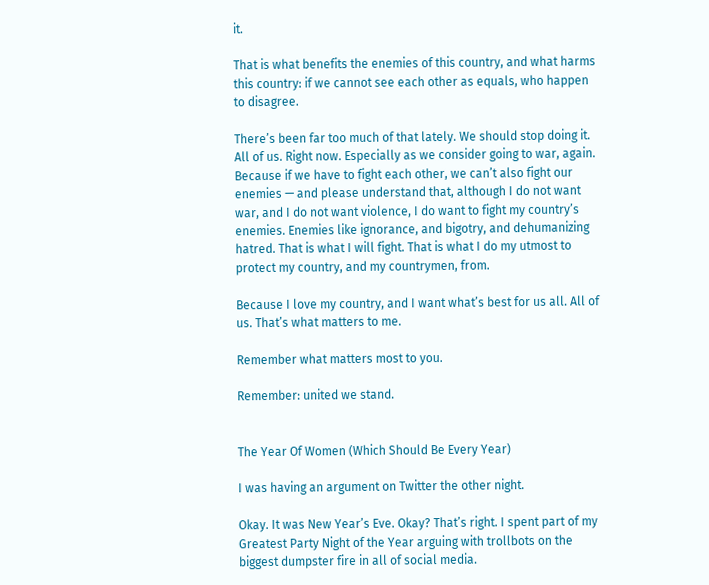it.

That is what benefits the enemies of this country, and what harms this country: if we cannot see each other as equals, who happen to disagree.

There’s been far too much of that lately. We should stop doing it. All of us. Right now. Especially as we consider going to war, again. Because if we have to fight each other, we can’t also fight our enemies — and please understand that, although I do not want war, and I do not want violence, I do want to fight my country’s enemies. Enemies like ignorance, and bigotry, and dehumanizing hatred. That is what I will fight. That is what I do my utmost to protect my country, and my countrymen, from.

Because I love my country, and I want what’s best for us all. All of us. That’s what matters to me.

Remember what matters most to you.

Remember: united we stand.


The Year Of Women (Which Should Be Every Year)

I was having an argument on Twitter the other night.

Okay. It was New Year’s Eve. Okay? That’s right. I spent part of my Greatest Party Night of the Year arguing with trollbots on the biggest dumpster fire in all of social media.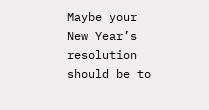Maybe your New Year’s resolution should be to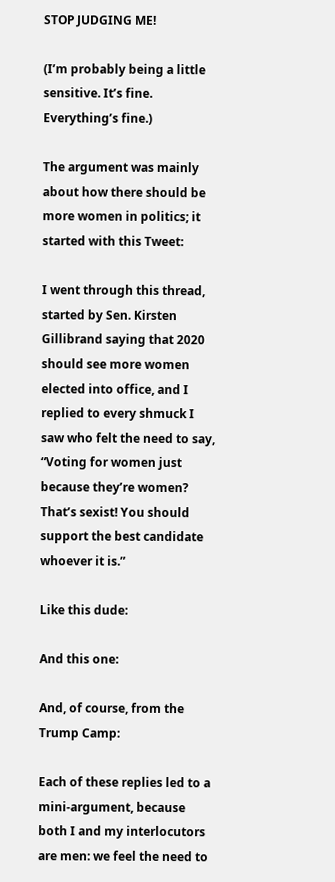STOP JUDGING ME!

(I’m probably being a little sensitive. It’s fine. Everything’s fine.)

The argument was mainly about how there should be more women in politics; it started with this Tweet:

I went through this thread, started by Sen. Kirsten Gillibrand saying that 2020 should see more women elected into office, and I replied to every shmuck I saw who felt the need to say, “Voting for women just because they’re women? That’s sexist! You should support the best candidate whoever it is.”

Like this dude:

And this one:

And, of course, from the Trump Camp:

Each of these replies led to a mini-argument, because both I and my interlocutors are men: we feel the need to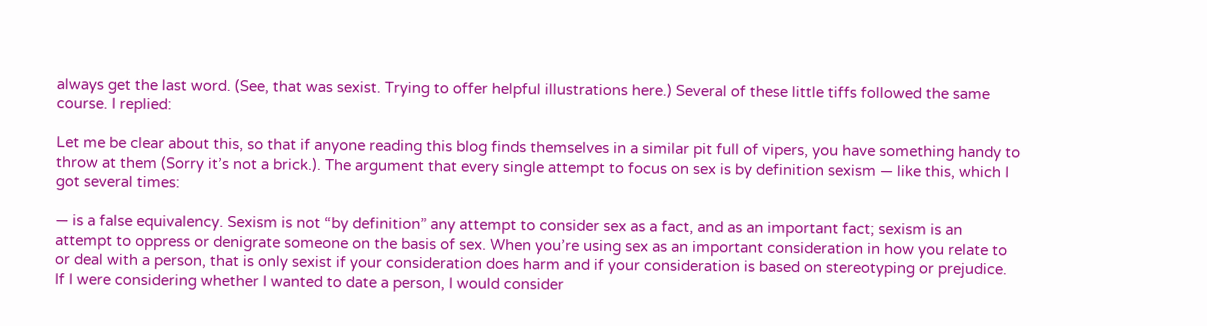always get the last word. (See, that was sexist. Trying to offer helpful illustrations here.) Several of these little tiffs followed the same course. I replied:

Let me be clear about this, so that if anyone reading this blog finds themselves in a similar pit full of vipers, you have something handy to throw at them (Sorry it’s not a brick.). The argument that every single attempt to focus on sex is by definition sexism — like this, which I got several times:

— is a false equivalency. Sexism is not “by definition” any attempt to consider sex as a fact, and as an important fact; sexism is an attempt to oppress or denigrate someone on the basis of sex. When you’re using sex as an important consideration in how you relate to or deal with a person, that is only sexist if your consideration does harm and if your consideration is based on stereotyping or prejudice. If I were considering whether I wanted to date a person, I would consider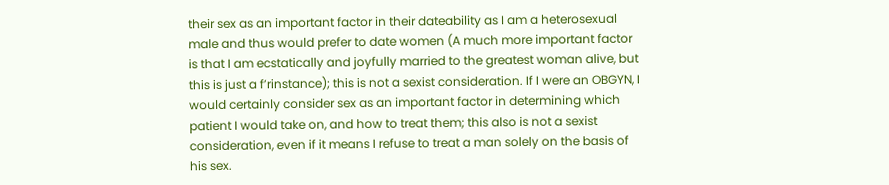their sex as an important factor in their dateability as I am a heterosexual male and thus would prefer to date women (A much more important factor is that I am ecstatically and joyfully married to the greatest woman alive, but this is just a f’rinstance); this is not a sexist consideration. If I were an OBGYN, I would certainly consider sex as an important factor in determining which patient I would take on, and how to treat them; this also is not a sexist consideration, even if it means I refuse to treat a man solely on the basis of his sex.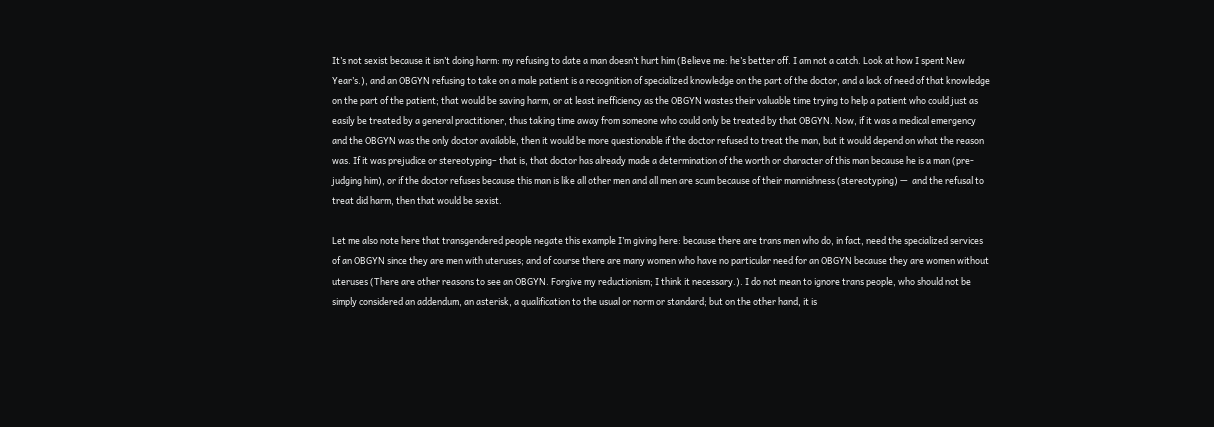It’s not sexist because it isn’t doing harm: my refusing to date a man doesn’t hurt him (Believe me: he’s better off. I am not a catch. Look at how I spent New Year’s.), and an OBGYN refusing to take on a male patient is a recognition of specialized knowledge on the part of the doctor, and a lack of need of that knowledge on the part of the patient; that would be saving harm, or at least inefficiency as the OBGYN wastes their valuable time trying to help a patient who could just as easily be treated by a general practitioner, thus taking time away from someone who could only be treated by that OBGYN. Now, if it was a medical emergency and the OBGYN was the only doctor available, then it would be more questionable if the doctor refused to treat the man, but it would depend on what the reason was. If it was prejudice or stereotyping– that is, that doctor has already made a determination of the worth or character of this man because he is a man (pre-judging him), or if the doctor refuses because this man is like all other men and all men are scum because of their mannishness (stereotyping) —  and the refusal to treat did harm, then that would be sexist.

Let me also note here that transgendered people negate this example I’m giving here: because there are trans men who do, in fact, need the specialized services of an OBGYN since they are men with uteruses; and of course there are many women who have no particular need for an OBGYN because they are women without uteruses (There are other reasons to see an OBGYN. Forgive my reductionism; I think it necessary.). I do not mean to ignore trans people, who should not be simply considered an addendum, an asterisk, a qualification to the usual or norm or standard; but on the other hand, it is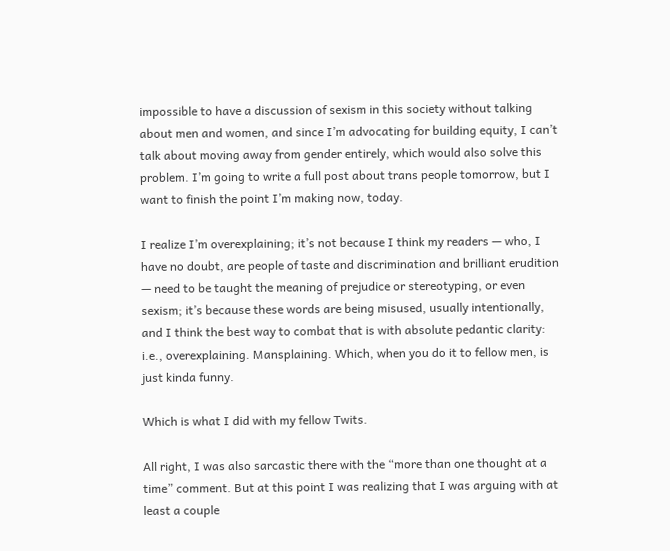impossible to have a discussion of sexism in this society without talking about men and women, and since I’m advocating for building equity, I can’t talk about moving away from gender entirely, which would also solve this problem. I’m going to write a full post about trans people tomorrow, but I want to finish the point I’m making now, today.

I realize I’m overexplaining; it’s not because I think my readers — who, I have no doubt, are people of taste and discrimination and brilliant erudition — need to be taught the meaning of prejudice or stereotyping, or even sexism; it’s because these words are being misused, usually intentionally, and I think the best way to combat that is with absolute pedantic clarity: i.e., overexplaining. Mansplaining. Which, when you do it to fellow men, is just kinda funny.

Which is what I did with my fellow Twits.

All right, I was also sarcastic there with the “more than one thought at a time” comment. But at this point I was realizing that I was arguing with at least a couple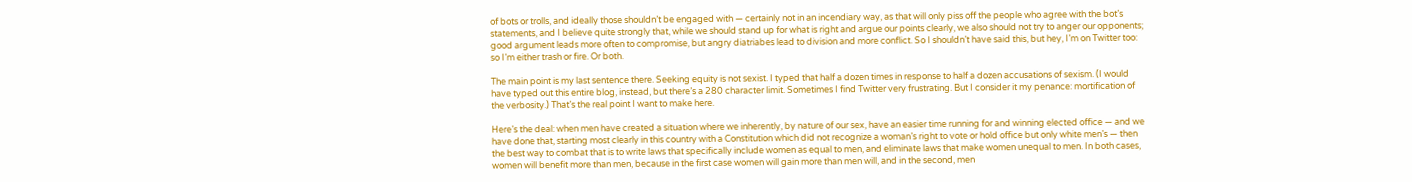of bots or trolls, and ideally those shouldn’t be engaged with — certainly not in an incendiary way, as that will only piss off the people who agree with the bot’s statements, and I believe quite strongly that, while we should stand up for what is right and argue our points clearly, we also should not try to anger our opponents; good argument leads more often to compromise, but angry diatriabes lead to division and more conflict. So I shouldn’t have said this, but hey, I’m on Twitter too: so I’m either trash or fire. Or both.

The main point is my last sentence there. Seeking equity is not sexist. I typed that half a dozen times in response to half a dozen accusations of sexism. (I would have typed out this entire blog, instead, but there’s a 280 character limit. Sometimes I find Twitter very frustrating. But I consider it my penance: mortification of the verbosity.) That’s the real point I want to make here.

Here’s the deal: when men have created a situation where we inherently, by nature of our sex, have an easier time running for and winning elected office — and we have done that, starting most clearly in this country with a Constitution which did not recognize a woman’s right to vote or hold office but only white men’s — then the best way to combat that is to write laws that specifically include women as equal to men, and eliminate laws that make women unequal to men. In both cases, women will benefit more than men, because in the first case women will gain more than men will, and in the second, men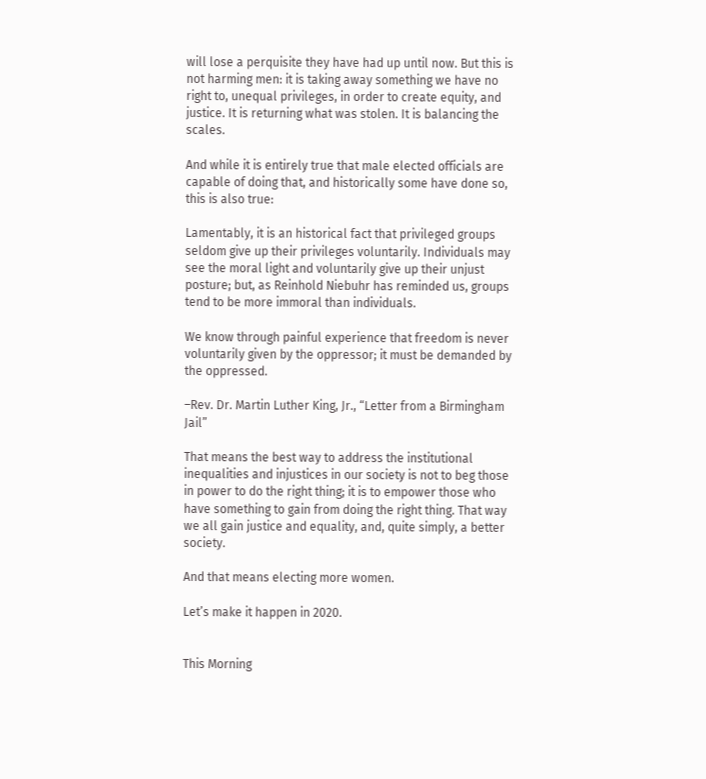will lose a perquisite they have had up until now. But this is not harming men: it is taking away something we have no right to, unequal privileges, in order to create equity, and justice. It is returning what was stolen. It is balancing the scales.

And while it is entirely true that male elected officials are capable of doing that, and historically some have done so, this is also true:

Lamentably, it is an historical fact that privileged groups seldom give up their privileges voluntarily. Individuals may see the moral light and voluntarily give up their unjust posture; but, as Reinhold Niebuhr has reminded us, groups tend to be more immoral than individuals.

We know through painful experience that freedom is never voluntarily given by the oppressor; it must be demanded by the oppressed.

–Rev. Dr. Martin Luther King, Jr., “Letter from a Birmingham Jail”

That means the best way to address the institutional inequalities and injustices in our society is not to beg those in power to do the right thing; it is to empower those who have something to gain from doing the right thing. That way we all gain justice and equality, and, quite simply, a better society.

And that means electing more women.

Let’s make it happen in 2020.


This Morning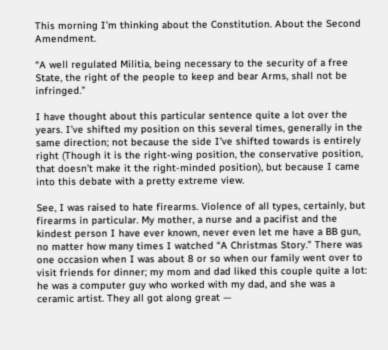This morning I’m thinking about the Constitution. About the Second Amendment.

“A well regulated Militia, being necessary to the security of a free State, the right of the people to keep and bear Arms, shall not be infringed.”

I have thought about this particular sentence quite a lot over the years. I’ve shifted my position on this several times, generally in the same direction; not because the side I’ve shifted towards is entirely right (Though it is the right-wing position, the conservative position, that doesn’t make it the right-minded position), but because I came into this debate with a pretty extreme view.

See, I was raised to hate firearms. Violence of all types, certainly, but firearms in particular. My mother, a nurse and a pacifist and the kindest person I have ever known, never even let me have a BB gun, no matter how many times I watched “A Christmas Story.” There was one occasion when I was about 8 or so when our family went over to visit friends for dinner; my mom and dad liked this couple quite a lot: he was a computer guy who worked with my dad, and she was a ceramic artist. They all got along great —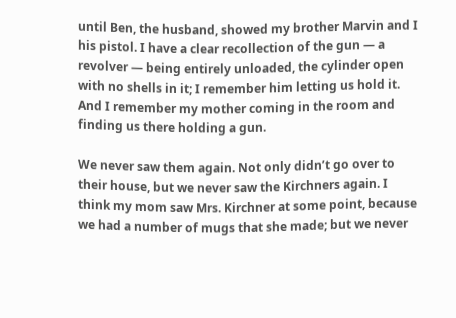until Ben, the husband, showed my brother Marvin and I his pistol. I have a clear recollection of the gun — a revolver — being entirely unloaded, the cylinder open with no shells in it; I remember him letting us hold it. And I remember my mother coming in the room and finding us there holding a gun.

We never saw them again. Not only didn’t go over to their house, but we never saw the Kirchners again. I think my mom saw Mrs. Kirchner at some point, because we had a number of mugs that she made; but we never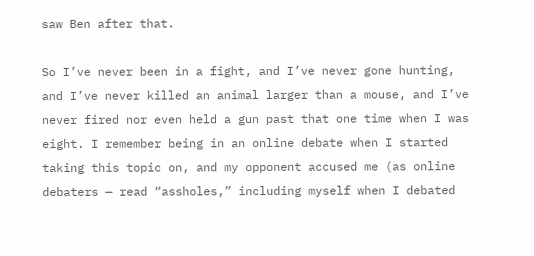saw Ben after that.

So I’ve never been in a fight, and I’ve never gone hunting, and I’ve never killed an animal larger than a mouse, and I’ve never fired nor even held a gun past that one time when I was eight. I remember being in an online debate when I started taking this topic on, and my opponent accused me (as online debaters — read “assholes,” including myself when I debated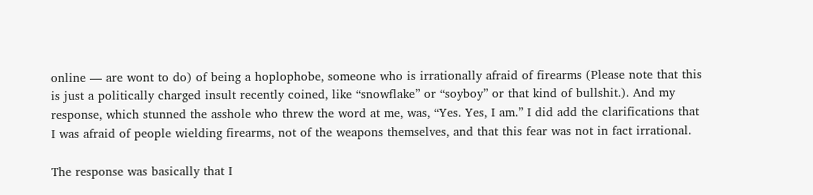online — are wont to do) of being a hoplophobe, someone who is irrationally afraid of firearms (Please note that this is just a politically charged insult recently coined, like “snowflake” or “soyboy” or that kind of bullshit.). And my response, which stunned the asshole who threw the word at me, was, “Yes. Yes, I am.” I did add the clarifications that I was afraid of people wielding firearms, not of the weapons themselves, and that this fear was not in fact irrational.

The response was basically that I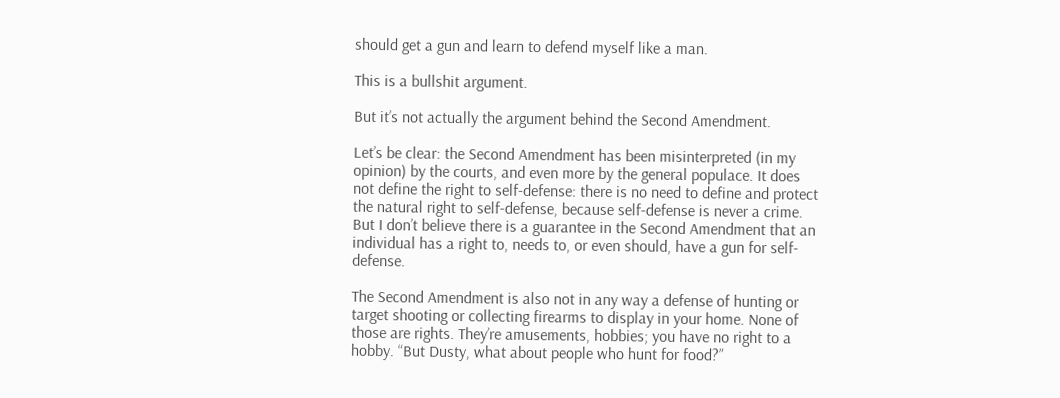should get a gun and learn to defend myself like a man.

This is a bullshit argument.

But it’s not actually the argument behind the Second Amendment.

Let’s be clear: the Second Amendment has been misinterpreted (in my opinion) by the courts, and even more by the general populace. It does not define the right to self-defense: there is no need to define and protect the natural right to self-defense, because self-defense is never a crime. But I don’t believe there is a guarantee in the Second Amendment that an individual has a right to, needs to, or even should, have a gun for self-defense.

The Second Amendment is also not in any way a defense of hunting or target shooting or collecting firearms to display in your home. None of those are rights. They’re amusements, hobbies; you have no right to a hobby. “But Dusty, what about people who hunt for food?”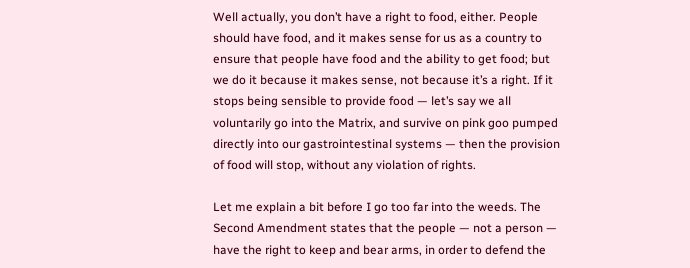Well actually, you don’t have a right to food, either. People should have food, and it makes sense for us as a country to ensure that people have food and the ability to get food; but we do it because it makes sense, not because it’s a right. If it stops being sensible to provide food — let’s say we all voluntarily go into the Matrix, and survive on pink goo pumped directly into our gastrointestinal systems — then the provision of food will stop, without any violation of rights.

Let me explain a bit before I go too far into the weeds. The Second Amendment states that the people — not a person — have the right to keep and bear arms, in order to defend the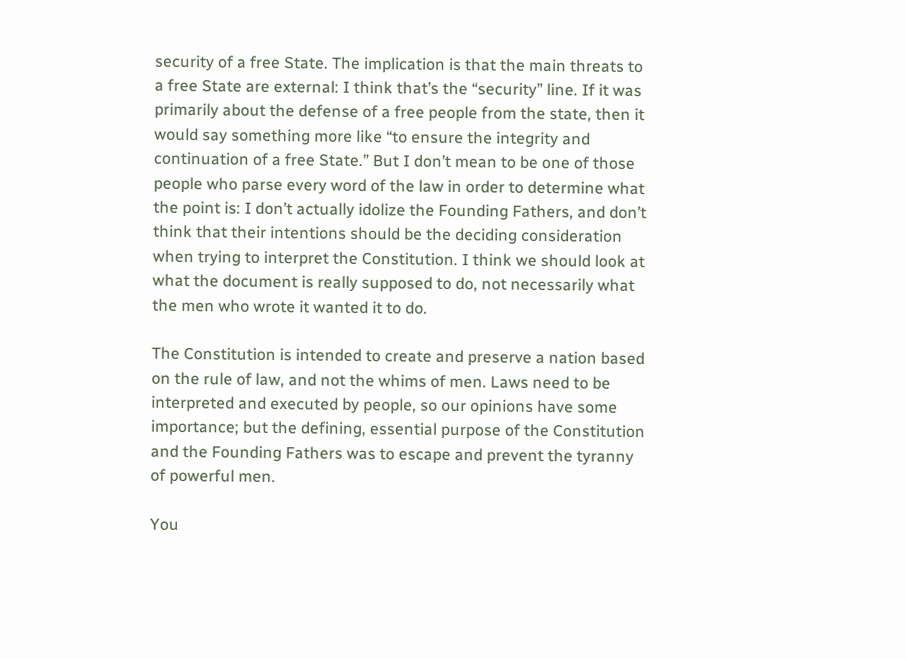security of a free State. The implication is that the main threats to a free State are external: I think that’s the “security” line. If it was primarily about the defense of a free people from the state, then it would say something more like “to ensure the integrity and continuation of a free State.” But I don’t mean to be one of those people who parse every word of the law in order to determine what the point is: I don’t actually idolize the Founding Fathers, and don’t think that their intentions should be the deciding consideration when trying to interpret the Constitution. I think we should look at what the document is really supposed to do, not necessarily what the men who wrote it wanted it to do.

The Constitution is intended to create and preserve a nation based on the rule of law, and not the whims of men. Laws need to be interpreted and executed by people, so our opinions have some importance; but the defining, essential purpose of the Constitution and the Founding Fathers was to escape and prevent the tyranny of powerful men.

You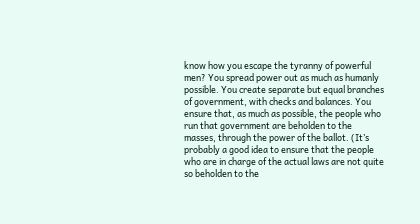know how you escape the tyranny of powerful men? You spread power out as much as humanly possible. You create separate but equal branches of government, with checks and balances. You ensure that, as much as possible, the people who run that government are beholden to the masses, through the power of the ballot. (It’s probably a good idea to ensure that the people who are in charge of the actual laws are not quite so beholden to the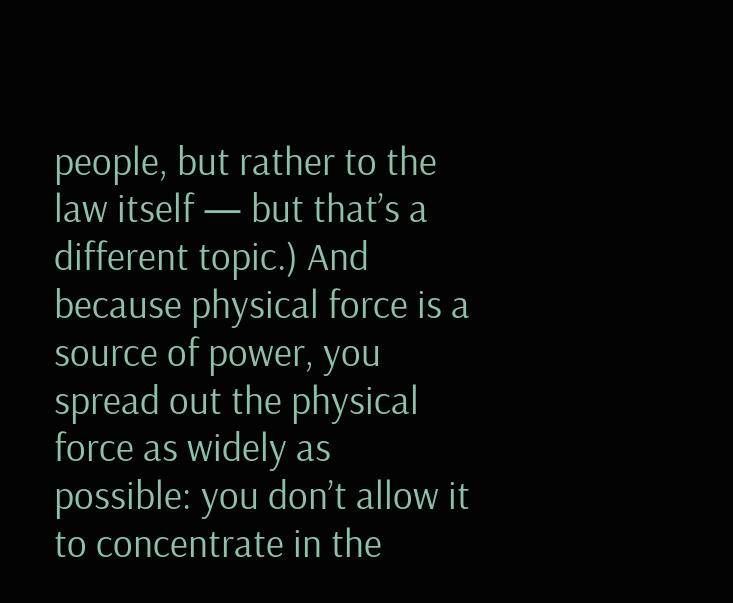people, but rather to the law itself — but that’s a different topic.) And because physical force is a source of power, you spread out the physical force as widely as possible: you don’t allow it to concentrate in the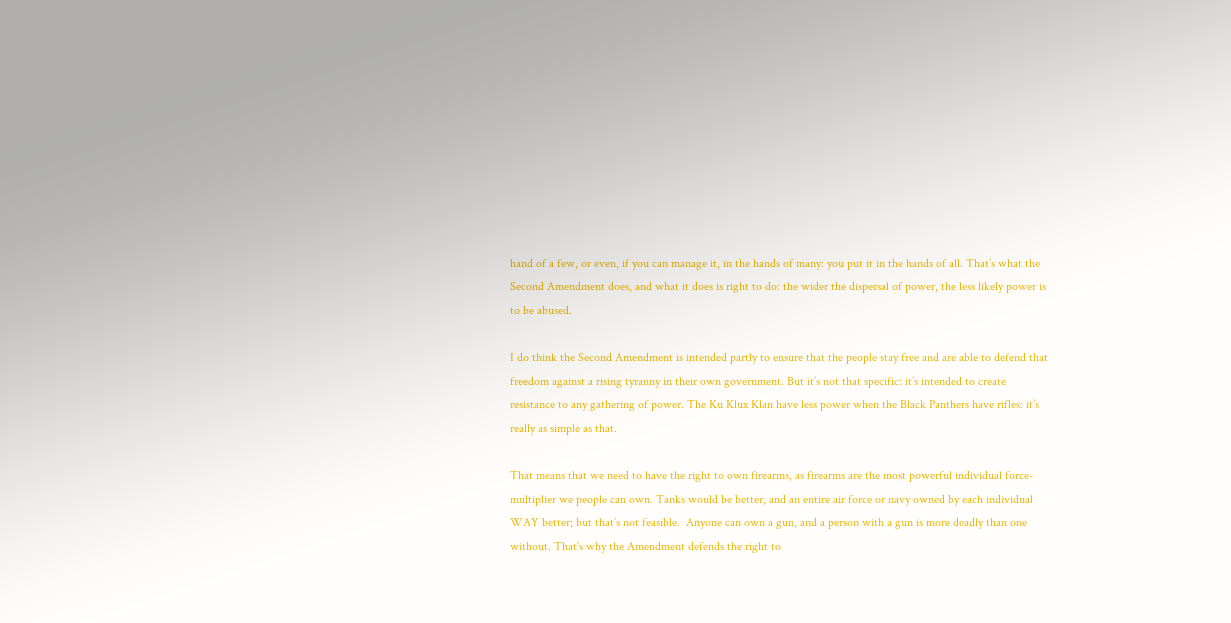hand of a few, or even, if you can manage it, in the hands of many: you put it in the hands of all. That’s what the Second Amendment does, and what it does is right to do: the wider the dispersal of power, the less likely power is to be abused.

I do think the Second Amendment is intended partly to ensure that the people stay free and are able to defend that freedom against a rising tyranny in their own government. But it’s not that specific: it’s intended to create resistance to any gathering of power. The Ku Klux Klan have less power when the Black Panthers have rifles: it’s really as simple as that.

That means that we need to have the right to own firearms, as firearms are the most powerful individual force-multiplier we people can own. Tanks would be better, and an entire air force or navy owned by each individual WAY better; but that’s not feasible.  Anyone can own a gun, and a person with a gun is more deadly than one without. That’s why the Amendment defends the right to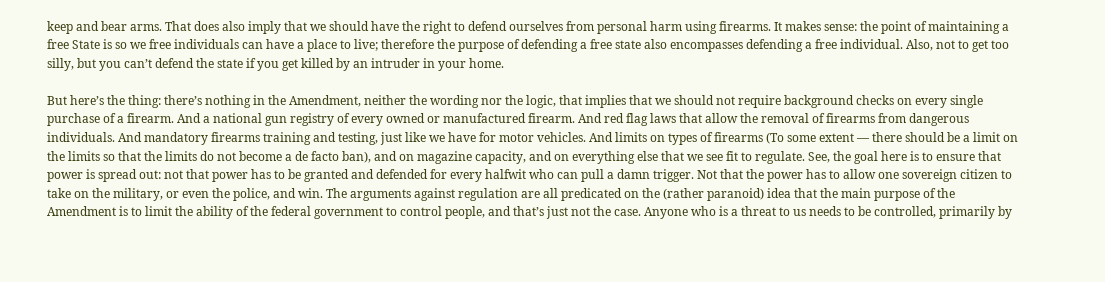keep and bear arms. That does also imply that we should have the right to defend ourselves from personal harm using firearms. It makes sense: the point of maintaining a free State is so we free individuals can have a place to live; therefore the purpose of defending a free state also encompasses defending a free individual. Also, not to get too silly, but you can’t defend the state if you get killed by an intruder in your home.

But here’s the thing: there’s nothing in the Amendment, neither the wording nor the logic, that implies that we should not require background checks on every single purchase of a firearm. And a national gun registry of every owned or manufactured firearm. And red flag laws that allow the removal of firearms from dangerous individuals. And mandatory firearms training and testing, just like we have for motor vehicles. And limits on types of firearms (To some extent — there should be a limit on the limits so that the limits do not become a de facto ban), and on magazine capacity, and on everything else that we see fit to regulate. See, the goal here is to ensure that power is spread out: not that power has to be granted and defended for every halfwit who can pull a damn trigger. Not that the power has to allow one sovereign citizen to take on the military, or even the police, and win. The arguments against regulation are all predicated on the (rather paranoid) idea that the main purpose of the Amendment is to limit the ability of the federal government to control people, and that’s just not the case. Anyone who is a threat to us needs to be controlled, primarily by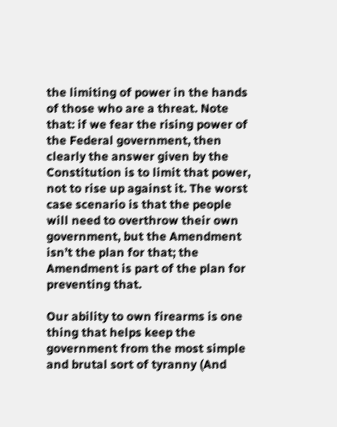the limiting of power in the hands of those who are a threat. Note that: if we fear the rising power of the Federal government, then clearly the answer given by the Constitution is to limit that power, not to rise up against it. The worst case scenario is that the people will need to overthrow their own government, but the Amendment isn’t the plan for that; the Amendment is part of the plan for preventing that.

Our ability to own firearms is one thing that helps keep the government from the most simple and brutal sort of tyranny (And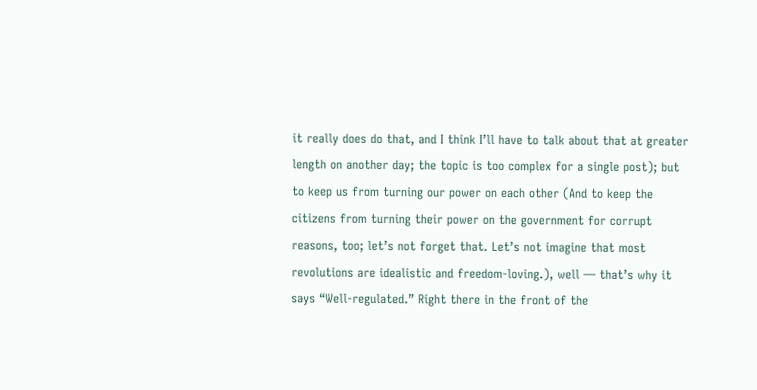it really does do that, and I think I’ll have to talk about that at greater length on another day; the topic is too complex for a single post); but to keep us from turning our power on each other (And to keep the citizens from turning their power on the government for corrupt reasons, too; let’s not forget that. Let’s not imagine that most revolutions are idealistic and freedom-loving.), well — that’s why it says “Well-regulated.” Right there in the front of the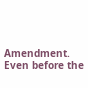Amendment. Even before the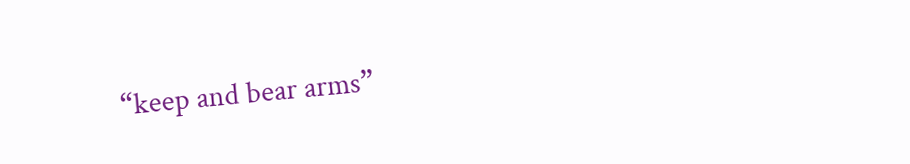“keep and bear arms”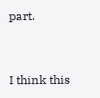part.


I think this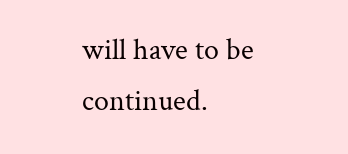will have to be continued.